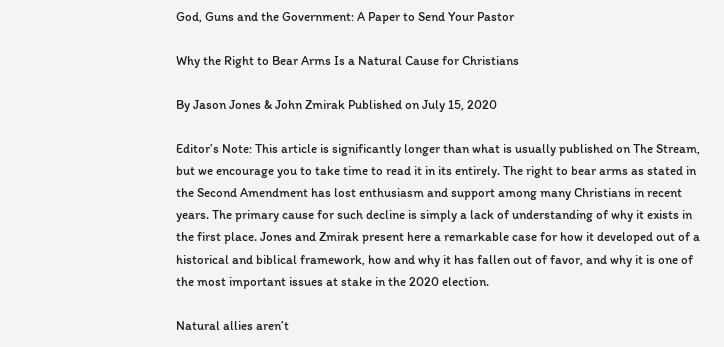God, Guns and the Government: A Paper to Send Your Pastor

Why the Right to Bear Arms Is a Natural Cause for Christians

By Jason Jones & John Zmirak Published on July 15, 2020

Editor’s Note: This article is significantly longer than what is usually published on The Stream, but we encourage you to take time to read it in its entirely. The right to bear arms as stated in the Second Amendment has lost enthusiasm and support among many Christians in recent years. The primary cause for such decline is simply a lack of understanding of why it exists in the first place. Jones and Zmirak present here a remarkable case for how it developed out of a historical and biblical framework, how and why it has fallen out of favor, and why it is one of the most important issues at stake in the 2020 election.

Natural allies aren’t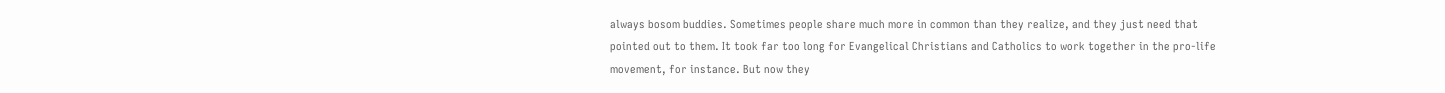always bosom buddies. Sometimes people share much more in common than they realize, and they just need that pointed out to them. It took far too long for Evangelical Christians and Catholics to work together in the pro-life movement, for instance. But now they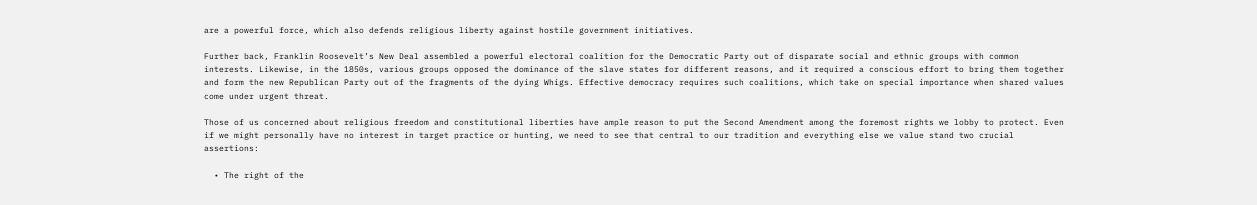are a powerful force, which also defends religious liberty against hostile government initiatives.

Further back, Franklin Roosevelt’s New Deal assembled a powerful electoral coalition for the Democratic Party out of disparate social and ethnic groups with common interests. Likewise, in the 1850s, various groups opposed the dominance of the slave states for different reasons, and it required a conscious effort to bring them together and form the new Republican Party out of the fragments of the dying Whigs. Effective democracy requires such coalitions, which take on special importance when shared values come under urgent threat.

Those of us concerned about religious freedom and constitutional liberties have ample reason to put the Second Amendment among the foremost rights we lobby to protect. Even if we might personally have no interest in target practice or hunting, we need to see that central to our tradition and everything else we value stand two crucial assertions:

  • The right of the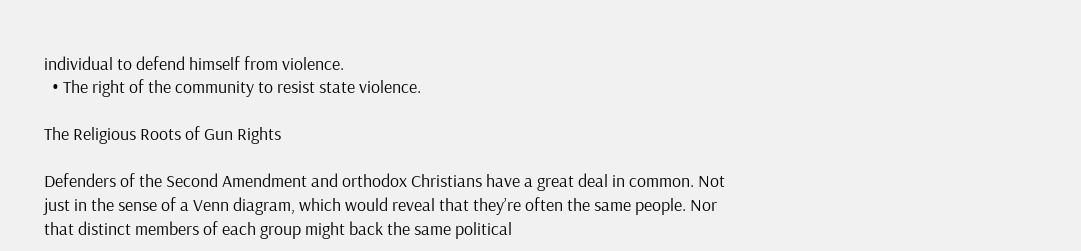individual to defend himself from violence.
  • The right of the community to resist state violence.

The Religious Roots of Gun Rights

Defenders of the Second Amendment and orthodox Christians have a great deal in common. Not just in the sense of a Venn diagram, which would reveal that they’re often the same people. Nor that distinct members of each group might back the same political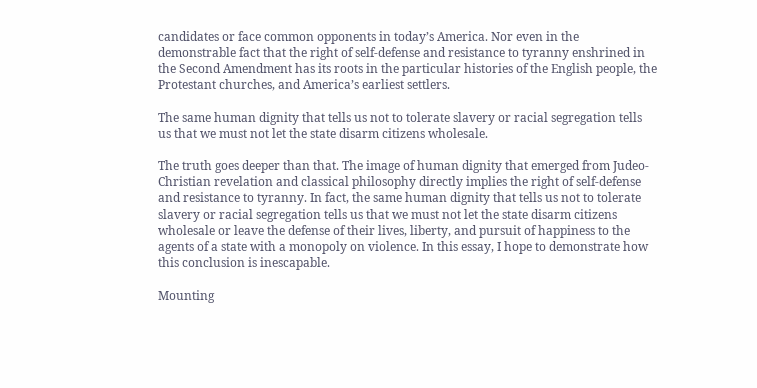candidates or face common opponents in today’s America. Nor even in the demonstrable fact that the right of self-defense and resistance to tyranny enshrined in the Second Amendment has its roots in the particular histories of the English people, the Protestant churches, and America’s earliest settlers.

The same human dignity that tells us not to tolerate slavery or racial segregation tells us that we must not let the state disarm citizens wholesale.

The truth goes deeper than that. The image of human dignity that emerged from Judeo-Christian revelation and classical philosophy directly implies the right of self-defense and resistance to tyranny. In fact, the same human dignity that tells us not to tolerate slavery or racial segregation tells us that we must not let the state disarm citizens wholesale or leave the defense of their lives, liberty, and pursuit of happiness to the agents of a state with a monopoly on violence. In this essay, I hope to demonstrate how this conclusion is inescapable.

Mounting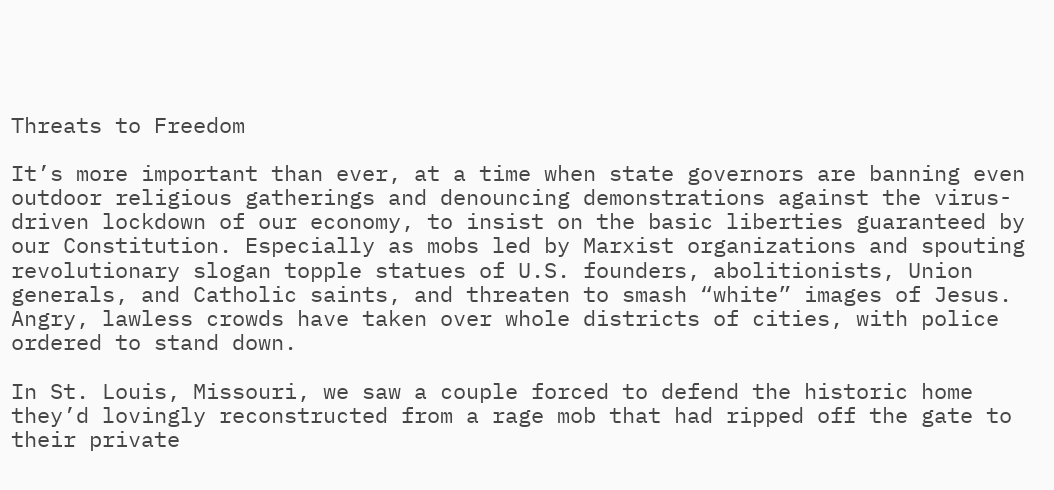Threats to Freedom

It’s more important than ever, at a time when state governors are banning even outdoor religious gatherings and denouncing demonstrations against the virus-driven lockdown of our economy, to insist on the basic liberties guaranteed by our Constitution. Especially as mobs led by Marxist organizations and spouting revolutionary slogan topple statues of U.S. founders, abolitionists, Union generals, and Catholic saints, and threaten to smash “white” images of Jesus. Angry, lawless crowds have taken over whole districts of cities, with police ordered to stand down.

In St. Louis, Missouri, we saw a couple forced to defend the historic home they’d lovingly reconstructed from a rage mob that had ripped off the gate to their private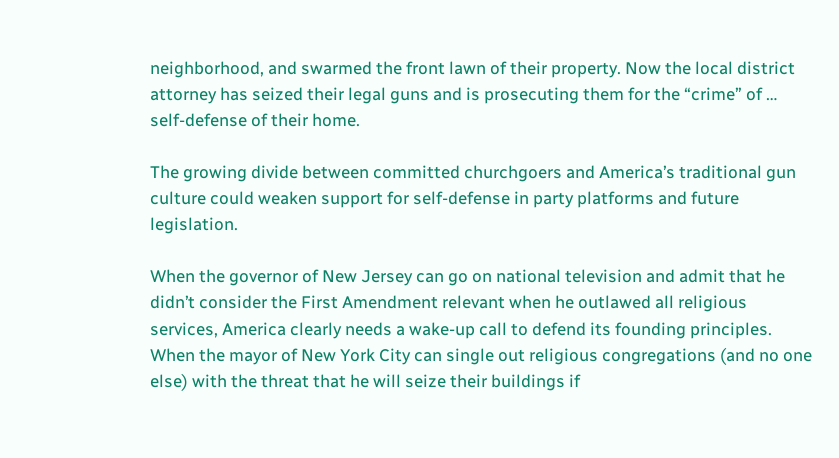neighborhood, and swarmed the front lawn of their property. Now the local district attorney has seized their legal guns and is prosecuting them for the “crime” of … self-defense of their home.

The growing divide between committed churchgoers and America’s traditional gun culture could weaken support for self-defense in party platforms and future legislation.

When the governor of New Jersey can go on national television and admit that he didn’t consider the First Amendment relevant when he outlawed all religious services, America clearly needs a wake-up call to defend its founding principles. When the mayor of New York City can single out religious congregations (and no one else) with the threat that he will seize their buildings if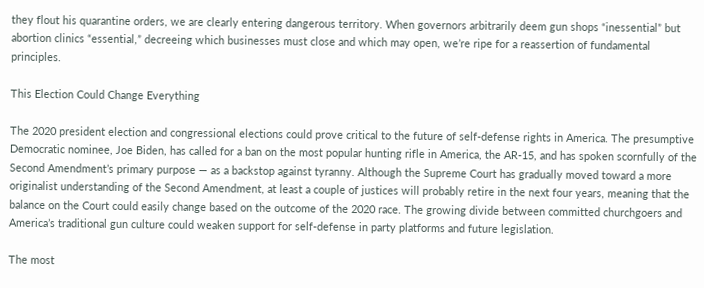they flout his quarantine orders, we are clearly entering dangerous territory. When governors arbitrarily deem gun shops “inessential” but abortion clinics “essential,” decreeing which businesses must close and which may open, we’re ripe for a reassertion of fundamental principles.

This Election Could Change Everything

The 2020 president election and congressional elections could prove critical to the future of self-defense rights in America. The presumptive Democratic nominee, Joe Biden, has called for a ban on the most popular hunting rifle in America, the AR-15, and has spoken scornfully of the Second Amendment’s primary purpose — as a backstop against tyranny. Although the Supreme Court has gradually moved toward a more originalist understanding of the Second Amendment, at least a couple of justices will probably retire in the next four years, meaning that the balance on the Court could easily change based on the outcome of the 2020 race. The growing divide between committed churchgoers and America’s traditional gun culture could weaken support for self-defense in party platforms and future legislation.

The most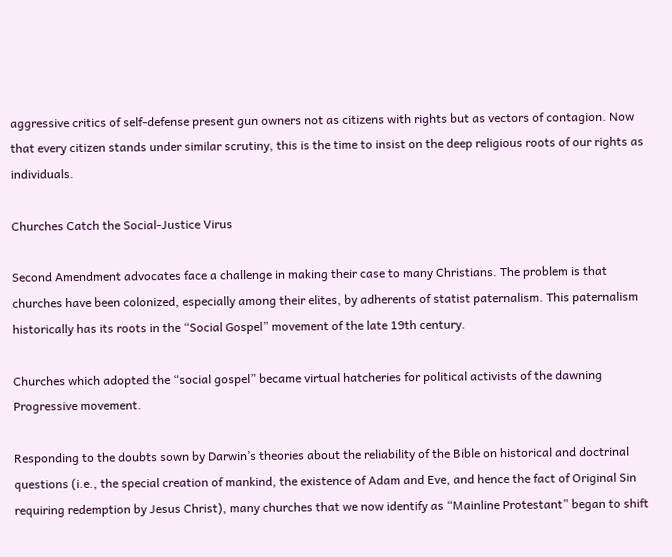aggressive critics of self-defense present gun owners not as citizens with rights but as vectors of contagion. Now that every citizen stands under similar scrutiny, this is the time to insist on the deep religious roots of our rights as individuals.

Churches Catch the Social-Justice Virus

Second Amendment advocates face a challenge in making their case to many Christians. The problem is that churches have been colonized, especially among their elites, by adherents of statist paternalism. This paternalism historically has its roots in the “Social Gospel” movement of the late 19th century.

Churches which adopted the “social gospel” became virtual hatcheries for political activists of the dawning Progressive movement.

Responding to the doubts sown by Darwin’s theories about the reliability of the Bible on historical and doctrinal questions (i.e., the special creation of mankind, the existence of Adam and Eve, and hence the fact of Original Sin requiring redemption by Jesus Christ), many churches that we now identify as “Mainline Protestant” began to shift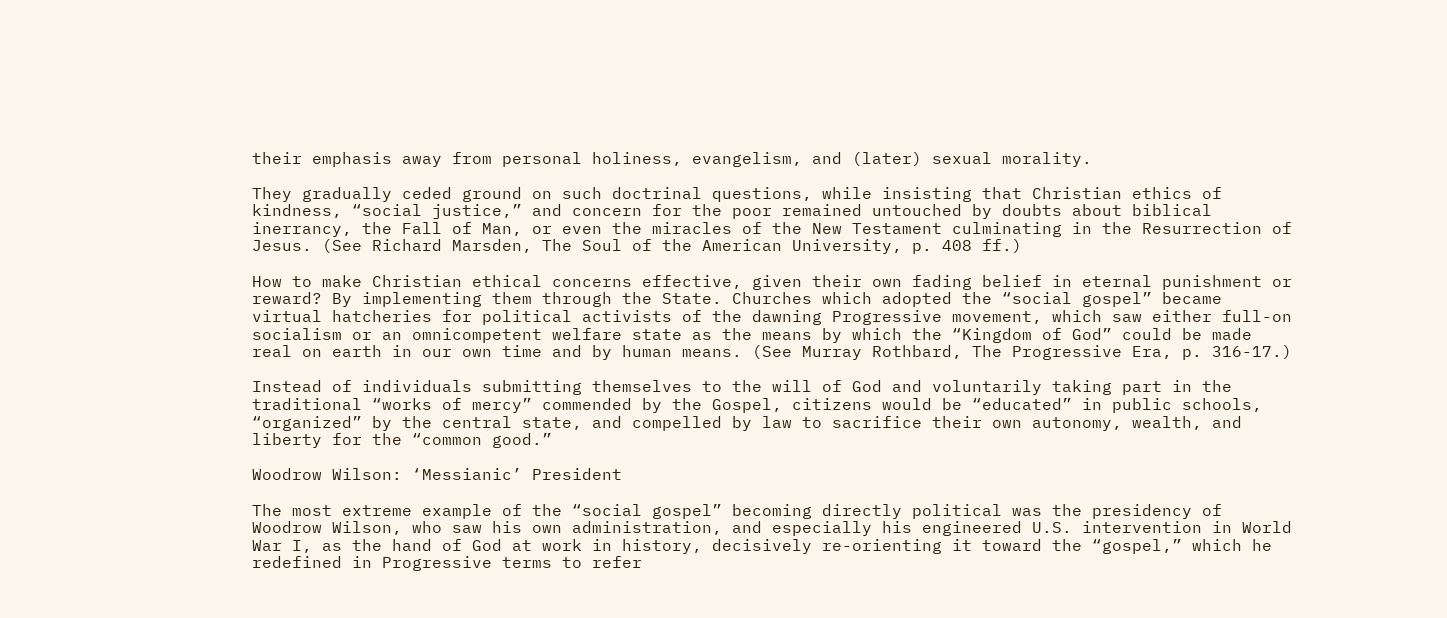their emphasis away from personal holiness, evangelism, and (later) sexual morality.

They gradually ceded ground on such doctrinal questions, while insisting that Christian ethics of kindness, “social justice,” and concern for the poor remained untouched by doubts about biblical inerrancy, the Fall of Man, or even the miracles of the New Testament culminating in the Resurrection of Jesus. (See Richard Marsden, The Soul of the American University, p. 408 ff.)

How to make Christian ethical concerns effective, given their own fading belief in eternal punishment or reward? By implementing them through the State. Churches which adopted the “social gospel” became virtual hatcheries for political activists of the dawning Progressive movement, which saw either full-on socialism or an omnicompetent welfare state as the means by which the “Kingdom of God” could be made real on earth in our own time and by human means. (See Murray Rothbard, The Progressive Era, p. 316-17.)

Instead of individuals submitting themselves to the will of God and voluntarily taking part in the traditional “works of mercy” commended by the Gospel, citizens would be “educated” in public schools, “organized” by the central state, and compelled by law to sacrifice their own autonomy, wealth, and liberty for the “common good.”

Woodrow Wilson: ‘Messianic’ President

The most extreme example of the “social gospel” becoming directly political was the presidency of Woodrow Wilson, who saw his own administration, and especially his engineered U.S. intervention in World War I, as the hand of God at work in history, decisively re-orienting it toward the “gospel,” which he redefined in Progressive terms to refer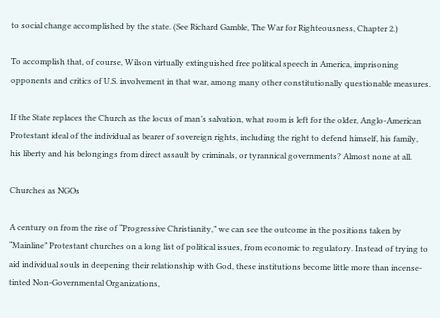to social change accomplished by the state. (See Richard Gamble, The War for Righteousness, Chapter 2.)

To accomplish that, of course, Wilson virtually extinguished free political speech in America, imprisoning opponents and critics of U.S. involvement in that war, among many other constitutionally questionable measures.

If the State replaces the Church as the locus of man’s salvation, what room is left for the older, Anglo-American Protestant ideal of the individual as bearer of sovereign rights, including the right to defend himself, his family, his liberty and his belongings from direct assault by criminals, or tyrannical governments? Almost none at all.

Churches as NGOs

A century on from the rise of “Progressive Christianity,” we can see the outcome in the positions taken by “Mainline” Protestant churches on a long list of political issues, from economic to regulatory. Instead of trying to aid individual souls in deepening their relationship with God, these institutions become little more than incense-tinted Non-Governmental Organizations,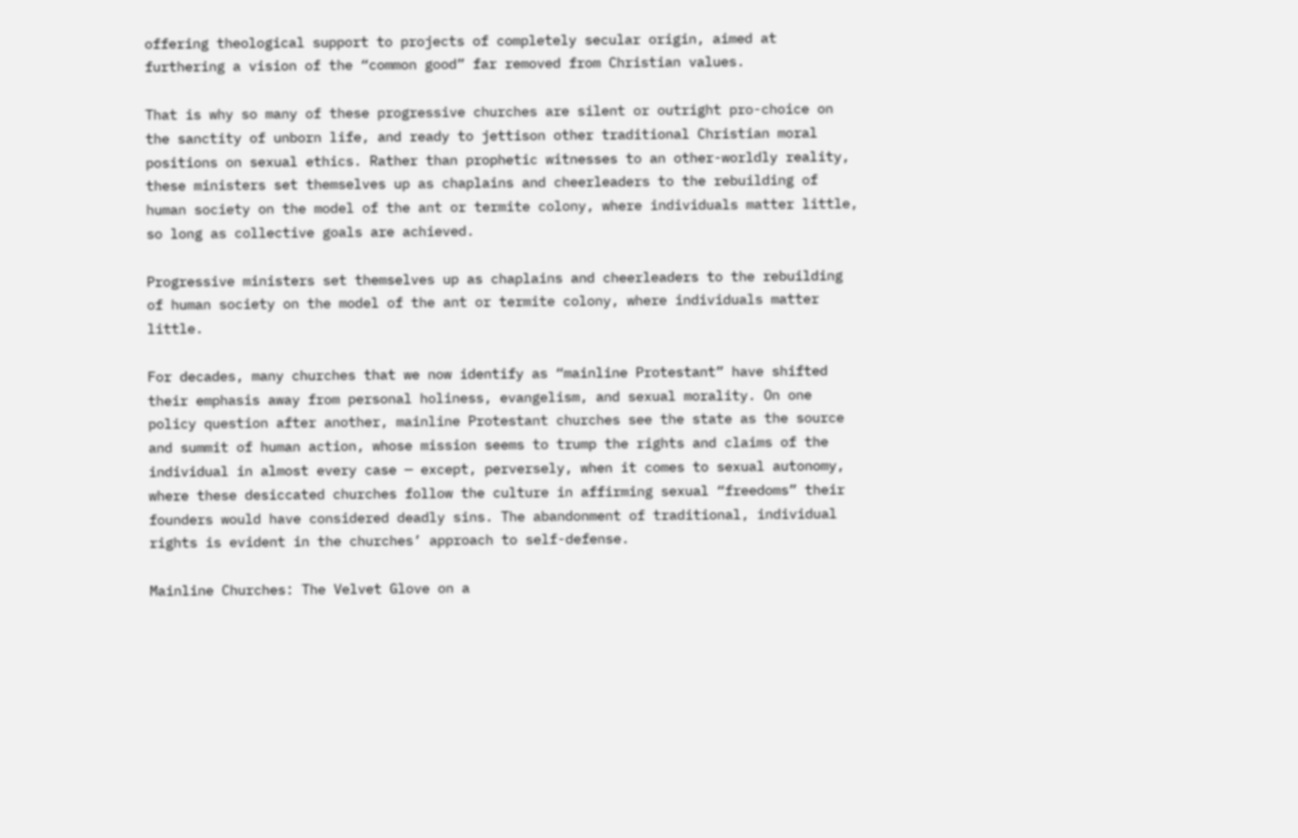offering theological support to projects of completely secular origin, aimed at furthering a vision of the “common good” far removed from Christian values.

That is why so many of these progressive churches are silent or outright pro-choice on the sanctity of unborn life, and ready to jettison other traditional Christian moral positions on sexual ethics. Rather than prophetic witnesses to an other-worldly reality, these ministers set themselves up as chaplains and cheerleaders to the rebuilding of human society on the model of the ant or termite colony, where individuals matter little, so long as collective goals are achieved.

Progressive ministers set themselves up as chaplains and cheerleaders to the rebuilding of human society on the model of the ant or termite colony, where individuals matter little.

For decades, many churches that we now identify as “mainline Protestant” have shifted their emphasis away from personal holiness, evangelism, and sexual morality. On one policy question after another, mainline Protestant churches see the state as the source and summit of human action, whose mission seems to trump the rights and claims of the individual in almost every case — except, perversely, when it comes to sexual autonomy, where these desiccated churches follow the culture in affirming sexual “freedoms” their founders would have considered deadly sins. The abandonment of traditional, individual rights is evident in the churches’ approach to self-defense.

Mainline Churches: The Velvet Glove on a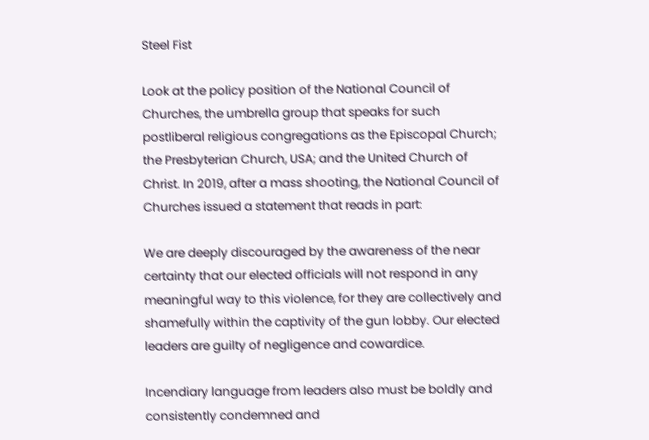Steel Fist

Look at the policy position of the National Council of Churches, the umbrella group that speaks for such postliberal religious congregations as the Episcopal Church; the Presbyterian Church, USA; and the United Church of Christ. In 2019, after a mass shooting, the National Council of Churches issued a statement that reads in part:

We are deeply discouraged by the awareness of the near certainty that our elected officials will not respond in any meaningful way to this violence, for they are collectively and shamefully within the captivity of the gun lobby. Our elected leaders are guilty of negligence and cowardice.

Incendiary language from leaders also must be boldly and consistently condemned and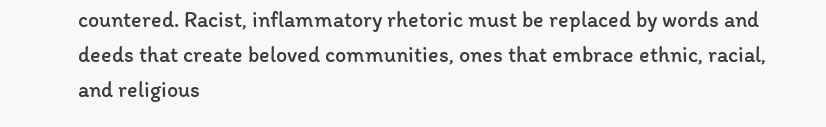countered. Racist, inflammatory rhetoric must be replaced by words and deeds that create beloved communities, ones that embrace ethnic, racial, and religious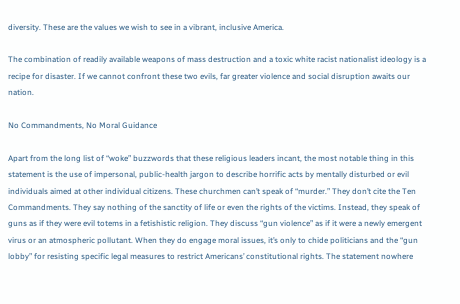diversity. These are the values we wish to see in a vibrant, inclusive America.

The combination of readily available weapons of mass destruction and a toxic white racist nationalist ideology is a recipe for disaster. If we cannot confront these two evils, far greater violence and social disruption awaits our nation.

No Commandments, No Moral Guidance

Apart from the long list of “woke” buzzwords that these religious leaders incant, the most notable thing in this statement is the use of impersonal, public-health jargon to describe horrific acts by mentally disturbed or evil individuals aimed at other individual citizens. These churchmen can’t speak of “murder.” They don’t cite the Ten Commandments. They say nothing of the sanctity of life or even the rights of the victims. Instead, they speak of guns as if they were evil totems in a fetishistic religion. They discuss “gun violence” as if it were a newly emergent virus or an atmospheric pollutant. When they do engage moral issues, it’s only to chide politicians and the “gun lobby” for resisting specific legal measures to restrict Americans’ constitutional rights. The statement nowhere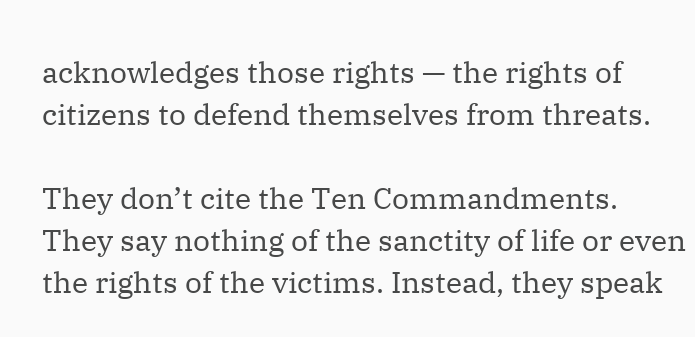acknowledges those rights — the rights of citizens to defend themselves from threats.

They don’t cite the Ten Commandments. They say nothing of the sanctity of life or even the rights of the victims. Instead, they speak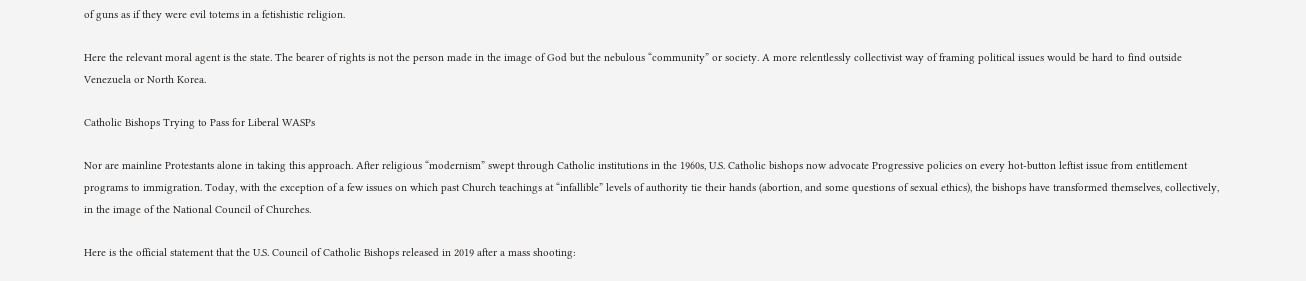of guns as if they were evil totems in a fetishistic religion.

Here the relevant moral agent is the state. The bearer of rights is not the person made in the image of God but the nebulous “community” or society. A more relentlessly collectivist way of framing political issues would be hard to find outside Venezuela or North Korea.

Catholic Bishops Trying to Pass for Liberal WASPs

Nor are mainline Protestants alone in taking this approach. After religious “modernism” swept through Catholic institutions in the 1960s, U.S. Catholic bishops now advocate Progressive policies on every hot-button leftist issue from entitlement programs to immigration. Today, with the exception of a few issues on which past Church teachings at “infallible” levels of authority tie their hands (abortion, and some questions of sexual ethics), the bishops have transformed themselves, collectively, in the image of the National Council of Churches.

Here is the official statement that the U.S. Council of Catholic Bishops released in 2019 after a mass shooting: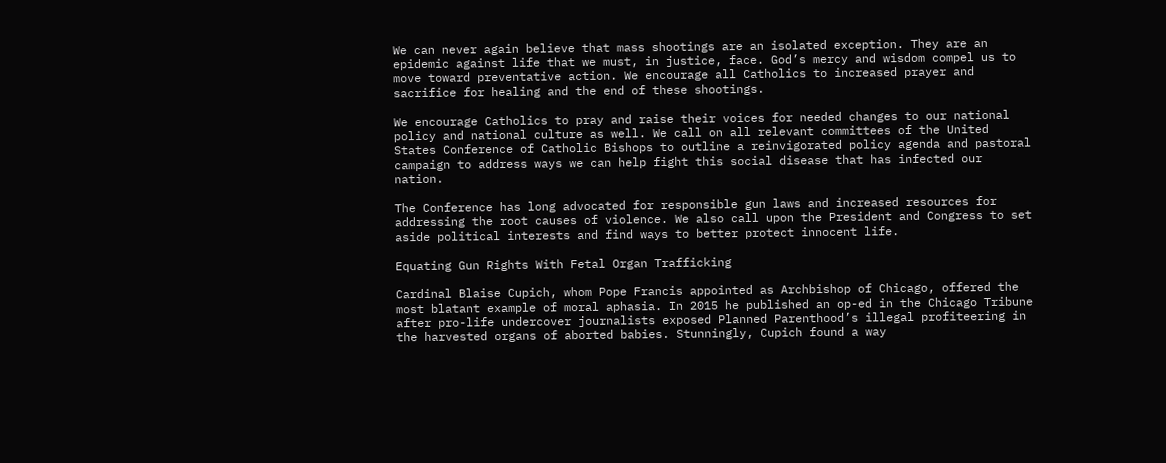We can never again believe that mass shootings are an isolated exception. They are an epidemic against life that we must, in justice, face. God’s mercy and wisdom compel us to move toward preventative action. We encourage all Catholics to increased prayer and sacrifice for healing and the end of these shootings.

We encourage Catholics to pray and raise their voices for needed changes to our national policy and national culture as well. We call on all relevant committees of the United States Conference of Catholic Bishops to outline a reinvigorated policy agenda and pastoral campaign to address ways we can help fight this social disease that has infected our nation.

The Conference has long advocated for responsible gun laws and increased resources for addressing the root causes of violence. We also call upon the President and Congress to set aside political interests and find ways to better protect innocent life.

Equating Gun Rights With Fetal Organ Trafficking

Cardinal Blaise Cupich, whom Pope Francis appointed as Archbishop of Chicago, offered the most blatant example of moral aphasia. In 2015 he published an op-ed in the Chicago Tribune after pro-life undercover journalists exposed Planned Parenthood’s illegal profiteering in the harvested organs of aborted babies. Stunningly, Cupich found a way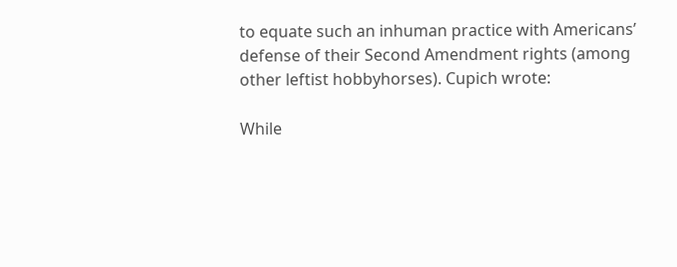to equate such an inhuman practice with Americans’ defense of their Second Amendment rights (among other leftist hobbyhorses). Cupich wrote:

While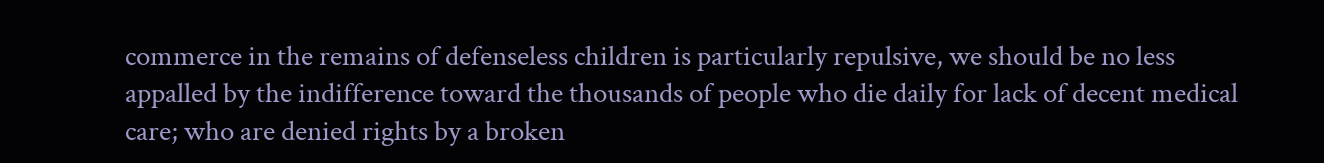commerce in the remains of defenseless children is particularly repulsive, we should be no less appalled by the indifference toward the thousands of people who die daily for lack of decent medical care; who are denied rights by a broken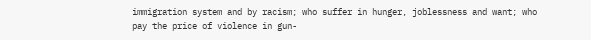immigration system and by racism; who suffer in hunger, joblessness and want; who pay the price of violence in gun-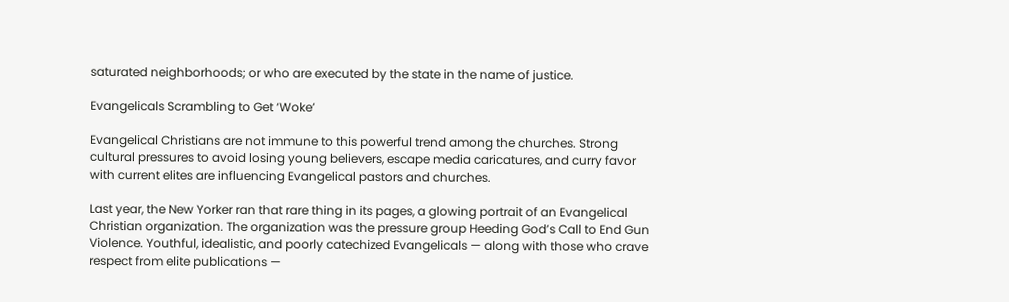saturated neighborhoods; or who are executed by the state in the name of justice.

Evangelicals Scrambling to Get ‘Woke’

Evangelical Christians are not immune to this powerful trend among the churches. Strong cultural pressures to avoid losing young believers, escape media caricatures, and curry favor with current elites are influencing Evangelical pastors and churches.

Last year, the New Yorker ran that rare thing in its pages, a glowing portrait of an Evangelical Christian organization. The organization was the pressure group Heeding God’s Call to End Gun Violence. Youthful, idealistic, and poorly catechized Evangelicals — along with those who crave respect from elite publications —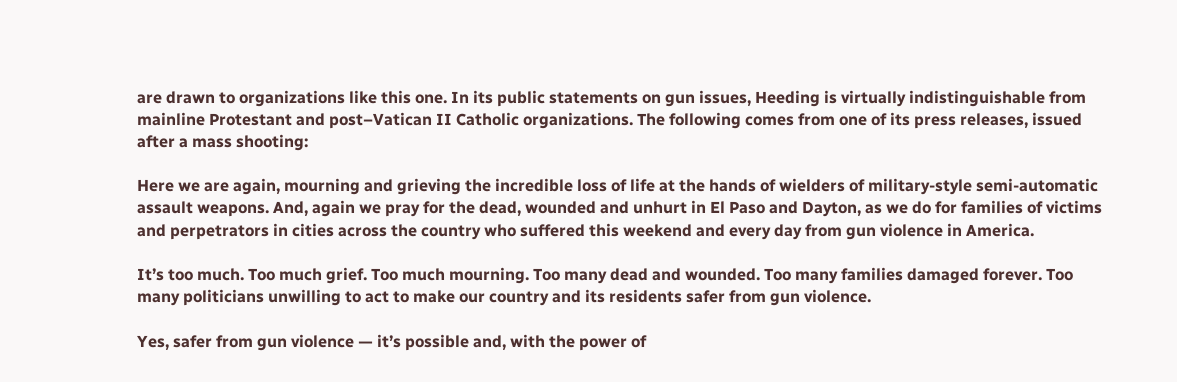are drawn to organizations like this one. In its public statements on gun issues, Heeding is virtually indistinguishable from mainline Protestant and post–Vatican II Catholic organizations. The following comes from one of its press releases, issued after a mass shooting:

Here we are again, mourning and grieving the incredible loss of life at the hands of wielders of military-style semi-automatic assault weapons. And, again we pray for the dead, wounded and unhurt in El Paso and Dayton, as we do for families of victims and perpetrators in cities across the country who suffered this weekend and every day from gun violence in America.

It’s too much. Too much grief. Too much mourning. Too many dead and wounded. Too many families damaged forever. Too many politicians unwilling to act to make our country and its residents safer from gun violence.

Yes, safer from gun violence — it’s possible and, with the power of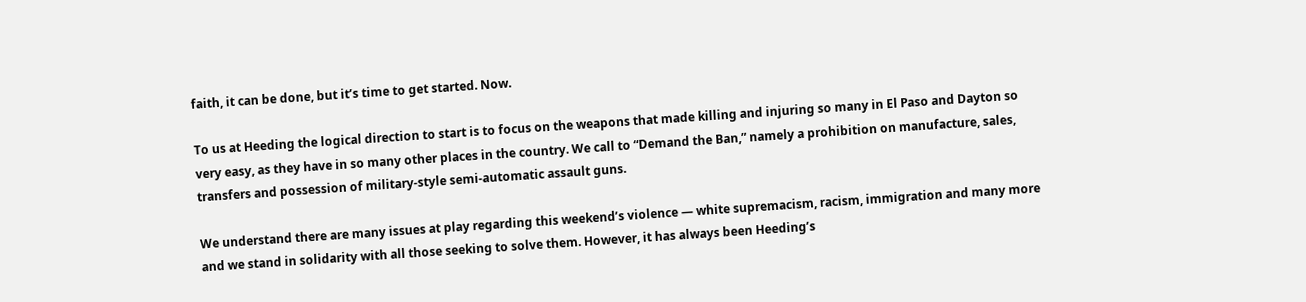faith, it can be done, but it’s time to get started. Now.

To us at Heeding the logical direction to start is to focus on the weapons that made killing and injuring so many in El Paso and Dayton so very easy, as they have in so many other places in the country. We call to “Demand the Ban,” namely a prohibition on manufacture, sales, transfers and possession of military-style semi-automatic assault guns.

We understand there are many issues at play regarding this weekend’s violence — white supremacism, racism, immigration and many more and we stand in solidarity with all those seeking to solve them. However, it has always been Heeding’s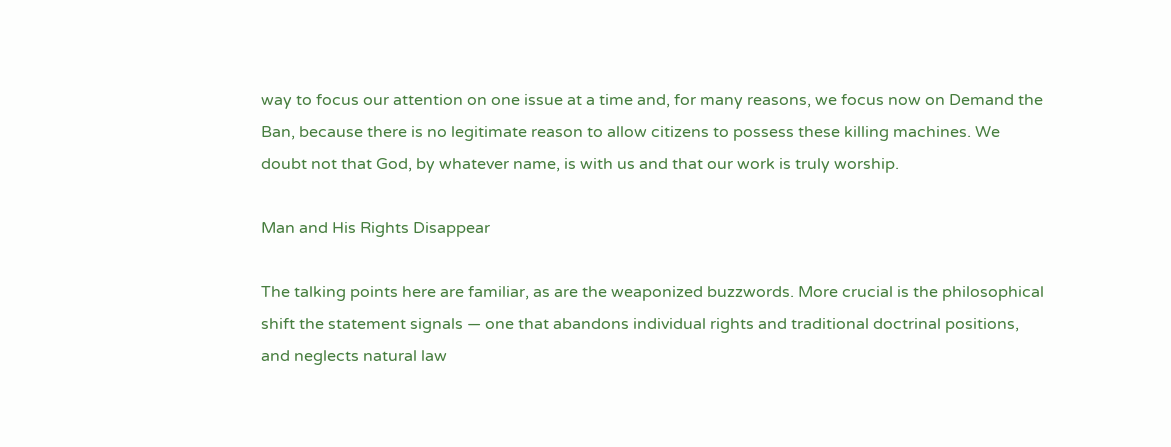way to focus our attention on one issue at a time and, for many reasons, we focus now on Demand the Ban, because there is no legitimate reason to allow citizens to possess these killing machines. We doubt not that God, by whatever name, is with us and that our work is truly worship.

Man and His Rights Disappear

The talking points here are familiar, as are the weaponized buzzwords. More crucial is the philosophical shift the statement signals — one that abandons individual rights and traditional doctrinal positions, and neglects natural law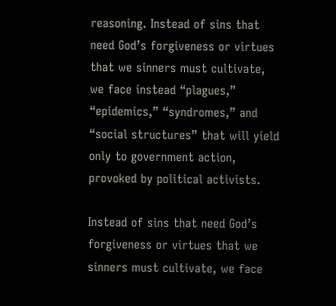reasoning. Instead of sins that need God’s forgiveness or virtues that we sinners must cultivate, we face instead “plagues,” “epidemics,” “syndromes,” and “social structures” that will yield only to government action, provoked by political activists.

Instead of sins that need God’s forgiveness or virtues that we sinners must cultivate, we face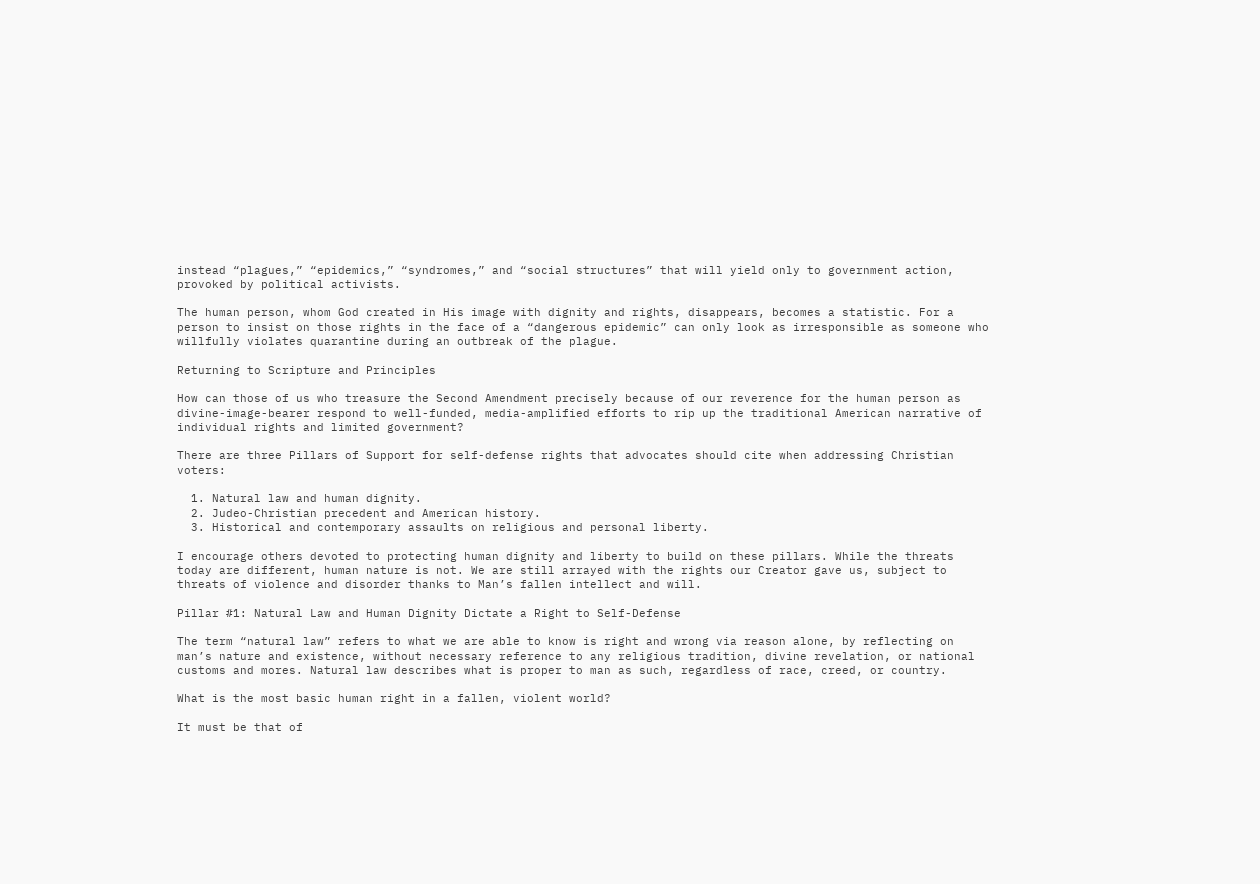instead “plagues,” “epidemics,” “syndromes,” and “social structures” that will yield only to government action, provoked by political activists.

The human person, whom God created in His image with dignity and rights, disappears, becomes a statistic. For a person to insist on those rights in the face of a “dangerous epidemic” can only look as irresponsible as someone who willfully violates quarantine during an outbreak of the plague.

Returning to Scripture and Principles

How can those of us who treasure the Second Amendment precisely because of our reverence for the human person as divine-image-bearer respond to well-funded, media-amplified efforts to rip up the traditional American narrative of individual rights and limited government?

There are three Pillars of Support for self-defense rights that advocates should cite when addressing Christian voters:

  1. Natural law and human dignity.
  2. Judeo-Christian precedent and American history.
  3. Historical and contemporary assaults on religious and personal liberty.

I encourage others devoted to protecting human dignity and liberty to build on these pillars. While the threats today are different, human nature is not. We are still arrayed with the rights our Creator gave us, subject to threats of violence and disorder thanks to Man’s fallen intellect and will.

Pillar #1: Natural Law and Human Dignity Dictate a Right to Self-Defense

The term “natural law” refers to what we are able to know is right and wrong via reason alone, by reflecting on man’s nature and existence, without necessary reference to any religious tradition, divine revelation, or national customs and mores. Natural law describes what is proper to man as such, regardless of race, creed, or country.

What is the most basic human right in a fallen, violent world?

It must be that of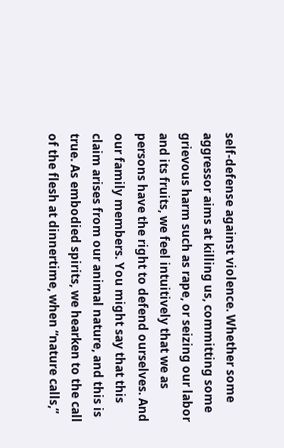self-defense against violence. Whether some aggressor aims at killing us, committing some grievous harm such as rape, or seizing our labor and its fruits, we feel intuitively that we as persons have the right to defend ourselves. And our family members. You might say that this claim arises from our animal nature, and this is true. As embodied spirits, we hearken to the call of the flesh at dinnertime, when “nature calls,”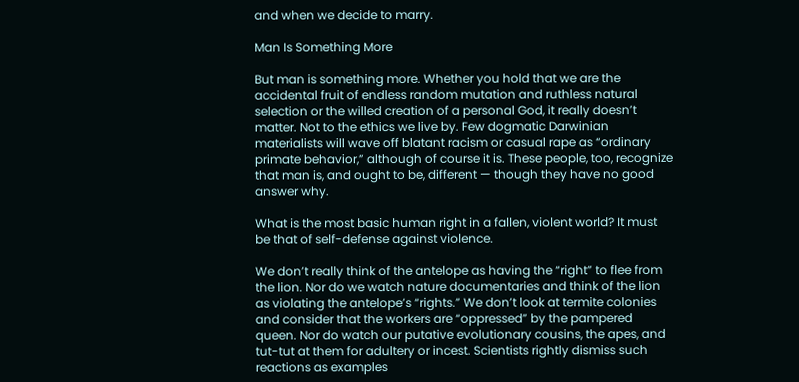and when we decide to marry.

Man Is Something More

But man is something more. Whether you hold that we are the accidental fruit of endless random mutation and ruthless natural selection or the willed creation of a personal God, it really doesn’t matter. Not to the ethics we live by. Few dogmatic Darwinian materialists will wave off blatant racism or casual rape as “ordinary primate behavior,” although of course it is. These people, too, recognize that man is, and ought to be, different — though they have no good answer why.

What is the most basic human right in a fallen, violent world? It must be that of self-defense against violence.

We don’t really think of the antelope as having the “right” to flee from the lion. Nor do we watch nature documentaries and think of the lion as violating the antelope’s “rights.” We don’t look at termite colonies and consider that the workers are “oppressed” by the pampered queen. Nor do watch our putative evolutionary cousins, the apes, and tut-tut at them for adultery or incest. Scientists rightly dismiss such reactions as examples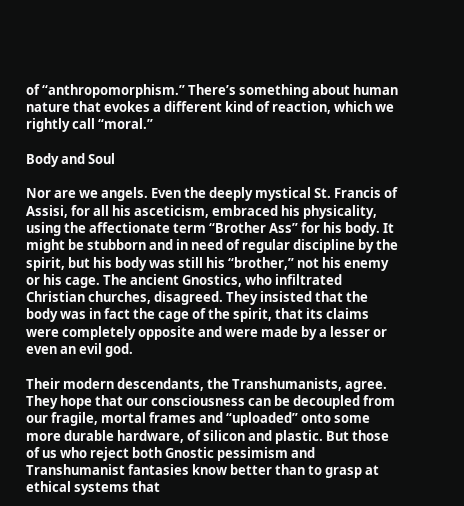of “anthropomorphism.” There’s something about human nature that evokes a different kind of reaction, which we rightly call “moral.”

Body and Soul

Nor are we angels. Even the deeply mystical St. Francis of Assisi, for all his asceticism, embraced his physicality, using the affectionate term “Brother Ass” for his body. It might be stubborn and in need of regular discipline by the spirit, but his body was still his “brother,” not his enemy or his cage. The ancient Gnostics, who infiltrated Christian churches, disagreed. They insisted that the body was in fact the cage of the spirit, that its claims were completely opposite and were made by a lesser or even an evil god.

Their modern descendants, the Transhumanists, agree. They hope that our consciousness can be decoupled from our fragile, mortal frames and “uploaded” onto some more durable hardware, of silicon and plastic. But those of us who reject both Gnostic pessimism and Transhumanist fantasies know better than to grasp at ethical systems that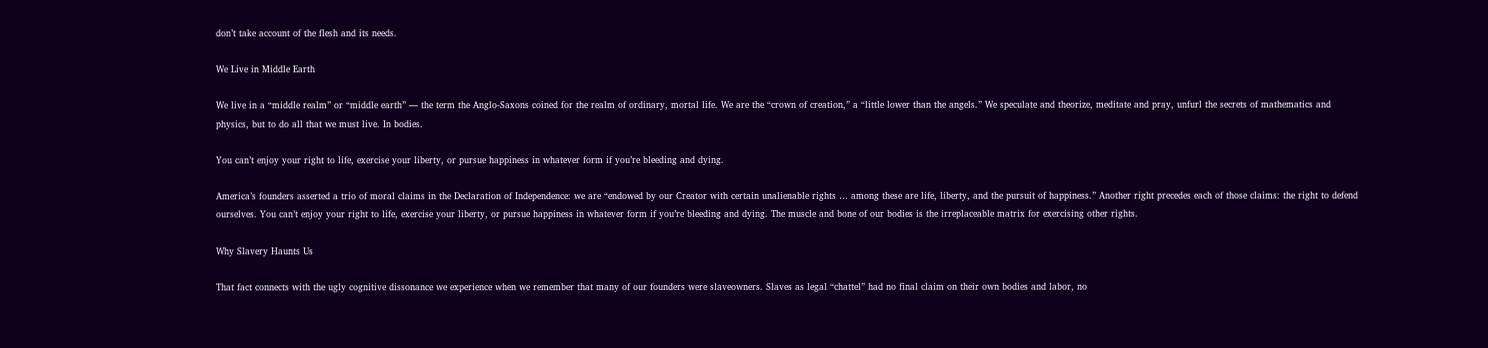don’t take account of the flesh and its needs.

We Live in Middle Earth

We live in a “middle realm” or “middle earth” — the term the Anglo-Saxons coined for the realm of ordinary, mortal life. We are the “crown of creation,” a “little lower than the angels.” We speculate and theorize, meditate and pray, unfurl the secrets of mathematics and physics, but to do all that we must live. In bodies.

You can’t enjoy your right to life, exercise your liberty, or pursue happiness in whatever form if you’re bleeding and dying.

America’s founders asserted a trio of moral claims in the Declaration of Independence: we are “endowed by our Creator with certain unalienable rights … among these are life, liberty, and the pursuit of happiness.” Another right precedes each of those claims: the right to defend ourselves. You can’t enjoy your right to life, exercise your liberty, or pursue happiness in whatever form if you’re bleeding and dying. The muscle and bone of our bodies is the irreplaceable matrix for exercising other rights.

Why Slavery Haunts Us

That fact connects with the ugly cognitive dissonance we experience when we remember that many of our founders were slaveowners. Slaves as legal “chattel” had no final claim on their own bodies and labor, no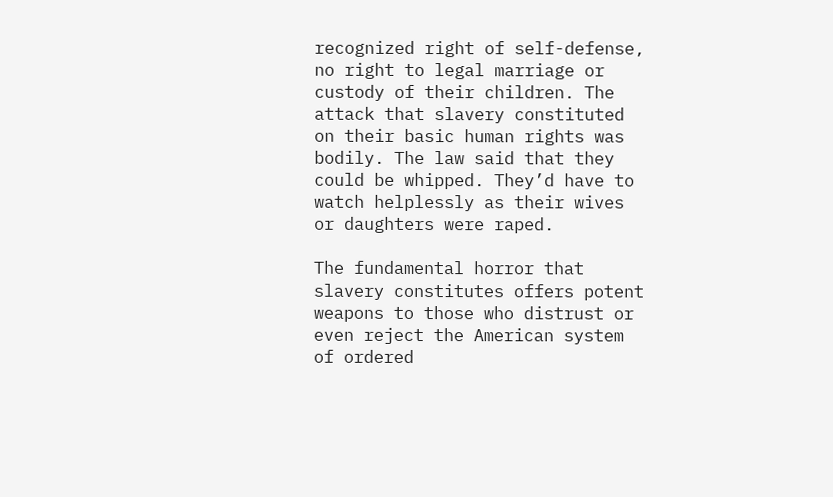recognized right of self-defense, no right to legal marriage or custody of their children. The attack that slavery constituted on their basic human rights was bodily. The law said that they could be whipped. They’d have to watch helplessly as their wives or daughters were raped.

The fundamental horror that slavery constitutes offers potent weapons to those who distrust or even reject the American system of ordered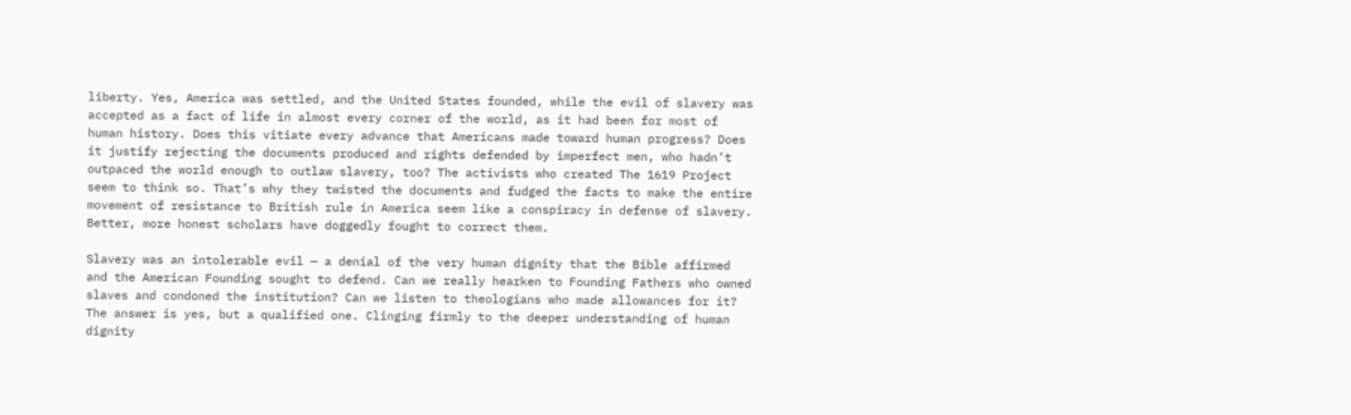liberty. Yes, America was settled, and the United States founded, while the evil of slavery was accepted as a fact of life in almost every corner of the world, as it had been for most of human history. Does this vitiate every advance that Americans made toward human progress? Does it justify rejecting the documents produced and rights defended by imperfect men, who hadn’t outpaced the world enough to outlaw slavery, too? The activists who created The 1619 Project seem to think so. That’s why they twisted the documents and fudged the facts to make the entire movement of resistance to British rule in America seem like a conspiracy in defense of slavery. Better, more honest scholars have doggedly fought to correct them.

Slavery was an intolerable evil — a denial of the very human dignity that the Bible affirmed and the American Founding sought to defend. Can we really hearken to Founding Fathers who owned slaves and condoned the institution? Can we listen to theologians who made allowances for it? The answer is yes, but a qualified one. Clinging firmly to the deeper understanding of human dignity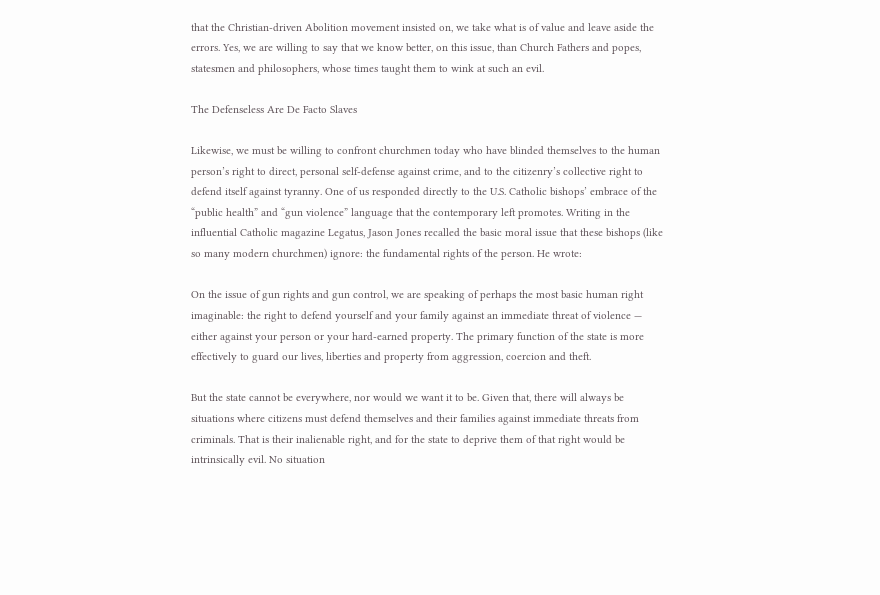that the Christian-driven Abolition movement insisted on, we take what is of value and leave aside the errors. Yes, we are willing to say that we know better, on this issue, than Church Fathers and popes, statesmen and philosophers, whose times taught them to wink at such an evil.

The Defenseless Are De Facto Slaves

Likewise, we must be willing to confront churchmen today who have blinded themselves to the human person’s right to direct, personal self-defense against crime, and to the citizenry’s collective right to defend itself against tyranny. One of us responded directly to the U.S. Catholic bishops’ embrace of the “public health” and “gun violence” language that the contemporary left promotes. Writing in the influential Catholic magazine Legatus, Jason Jones recalled the basic moral issue that these bishops (like so many modern churchmen) ignore: the fundamental rights of the person. He wrote:

On the issue of gun rights and gun control, we are speaking of perhaps the most basic human right imaginable: the right to defend yourself and your family against an immediate threat of violence — either against your person or your hard-earned property. The primary function of the state is more effectively to guard our lives, liberties and property from aggression, coercion and theft.

But the state cannot be everywhere, nor would we want it to be. Given that, there will always be situations where citizens must defend themselves and their families against immediate threats from criminals. That is their inalienable right, and for the state to deprive them of that right would be intrinsically evil. No situation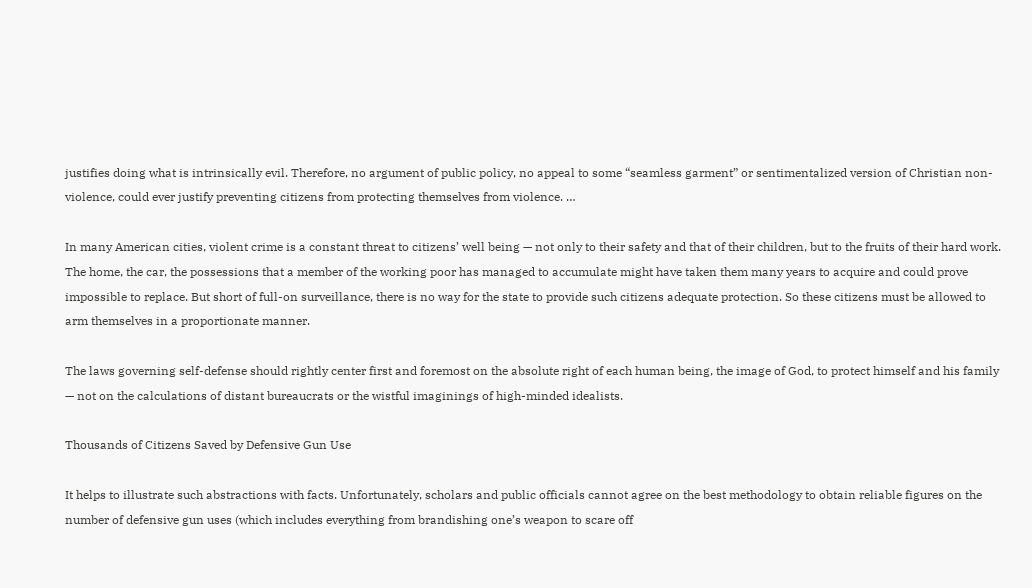justifies doing what is intrinsically evil. Therefore, no argument of public policy, no appeal to some “seamless garment” or sentimentalized version of Christian non-violence, could ever justify preventing citizens from protecting themselves from violence. …

In many American cities, violent crime is a constant threat to citizens’ well being — not only to their safety and that of their children, but to the fruits of their hard work. The home, the car, the possessions that a member of the working poor has managed to accumulate might have taken them many years to acquire and could prove impossible to replace. But short of full-on surveillance, there is no way for the state to provide such citizens adequate protection. So these citizens must be allowed to arm themselves in a proportionate manner.

The laws governing self-defense should rightly center first and foremost on the absolute right of each human being, the image of God, to protect himself and his family — not on the calculations of distant bureaucrats or the wistful imaginings of high-minded idealists.

Thousands of Citizens Saved by Defensive Gun Use

It helps to illustrate such abstractions with facts. Unfortunately, scholars and public officials cannot agree on the best methodology to obtain reliable figures on the number of defensive gun uses (which includes everything from brandishing one’s weapon to scare off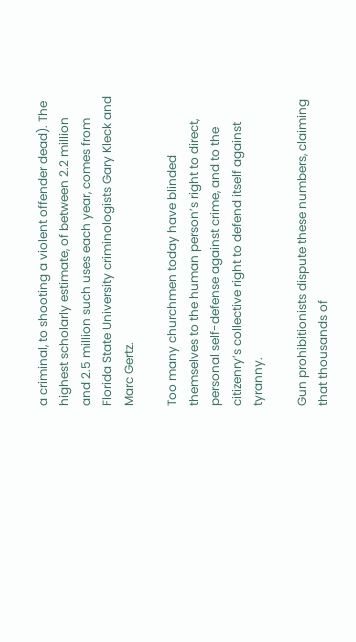a criminal, to shooting a violent offender dead). The highest scholarly estimate, of between 2.2 million and 2.5 million such uses each year, comes from Florida State University criminologists Gary Kleck and Marc Gertz.

Too many churchmen today have blinded themselves to the human person’s right to direct, personal self-defense against crime, and to the citizenry’s collective right to defend itself against tyranny.

Gun prohibitionists dispute these numbers, claiming that thousands of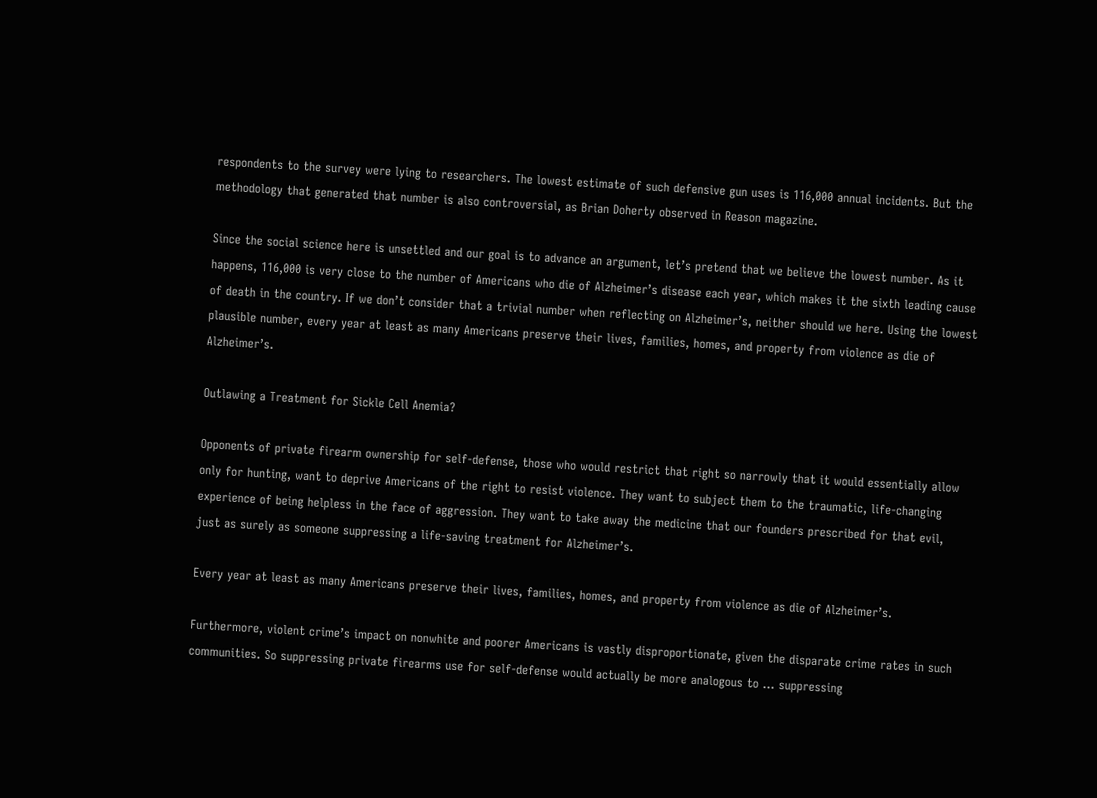respondents to the survey were lying to researchers. The lowest estimate of such defensive gun uses is 116,000 annual incidents. But the methodology that generated that number is also controversial, as Brian Doherty observed in Reason magazine.

Since the social science here is unsettled and our goal is to advance an argument, let’s pretend that we believe the lowest number. As it happens, 116,000 is very close to the number of Americans who die of Alzheimer’s disease each year, which makes it the sixth leading cause of death in the country. If we don’t consider that a trivial number when reflecting on Alzheimer’s, neither should we here. Using the lowest plausible number, every year at least as many Americans preserve their lives, families, homes, and property from violence as die of Alzheimer’s.

Outlawing a Treatment for Sickle Cell Anemia?

Opponents of private firearm ownership for self-defense, those who would restrict that right so narrowly that it would essentially allow only for hunting, want to deprive Americans of the right to resist violence. They want to subject them to the traumatic, life-changing experience of being helpless in the face of aggression. They want to take away the medicine that our founders prescribed for that evil, just as surely as someone suppressing a life-saving treatment for Alzheimer’s.

Every year at least as many Americans preserve their lives, families, homes, and property from violence as die of Alzheimer’s.

Furthermore, violent crime’s impact on nonwhite and poorer Americans is vastly disproportionate, given the disparate crime rates in such communities. So suppressing private firearms use for self-defense would actually be more analogous to … suppressing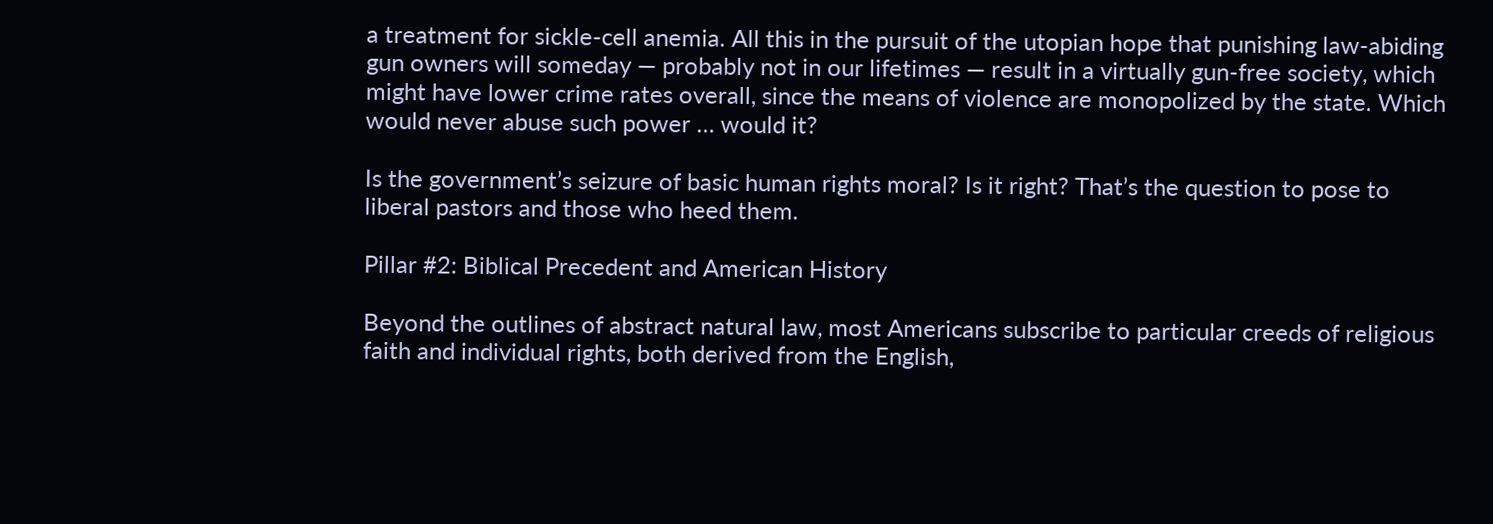a treatment for sickle-cell anemia. All this in the pursuit of the utopian hope that punishing law-abiding gun owners will someday — probably not in our lifetimes — result in a virtually gun-free society, which might have lower crime rates overall, since the means of violence are monopolized by the state. Which would never abuse such power … would it?

Is the government’s seizure of basic human rights moral? Is it right? That’s the question to pose to liberal pastors and those who heed them.

Pillar #2: Biblical Precedent and American History

Beyond the outlines of abstract natural law, most Americans subscribe to particular creeds of religious faith and individual rights, both derived from the English,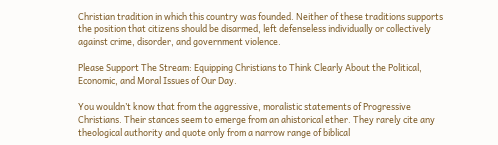Christian tradition in which this country was founded. Neither of these traditions supports the position that citizens should be disarmed, left defenseless individually or collectively against crime, disorder, and government violence.

Please Support The Stream: Equipping Christians to Think Clearly About the Political, Economic, and Moral Issues of Our Day.

You wouldn’t know that from the aggressive, moralistic statements of Progressive Christians. Their stances seem to emerge from an ahistorical ether. They rarely cite any theological authority and quote only from a narrow range of biblical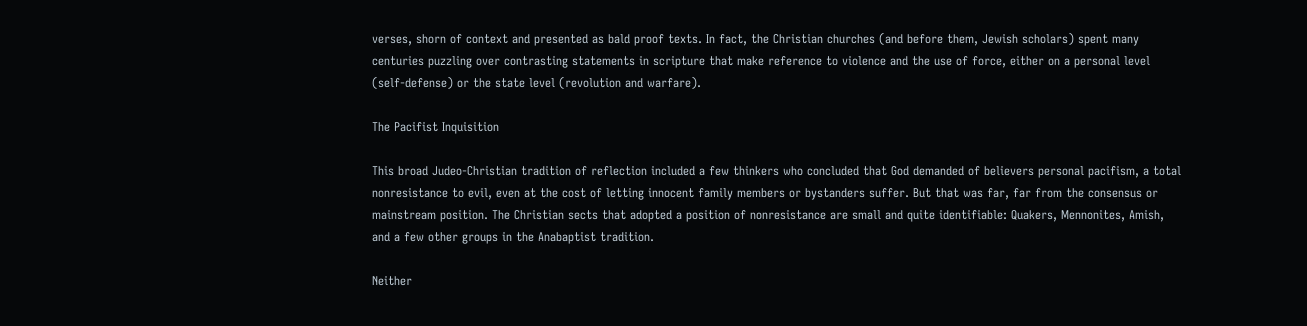verses, shorn of context and presented as bald proof texts. In fact, the Christian churches (and before them, Jewish scholars) spent many centuries puzzling over contrasting statements in scripture that make reference to violence and the use of force, either on a personal level (self-defense) or the state level (revolution and warfare).

The Pacifist Inquisition

This broad Judeo-Christian tradition of reflection included a few thinkers who concluded that God demanded of believers personal pacifism, a total nonresistance to evil, even at the cost of letting innocent family members or bystanders suffer. But that was far, far from the consensus or mainstream position. The Christian sects that adopted a position of nonresistance are small and quite identifiable: Quakers, Mennonites, Amish, and a few other groups in the Anabaptist tradition.

Neither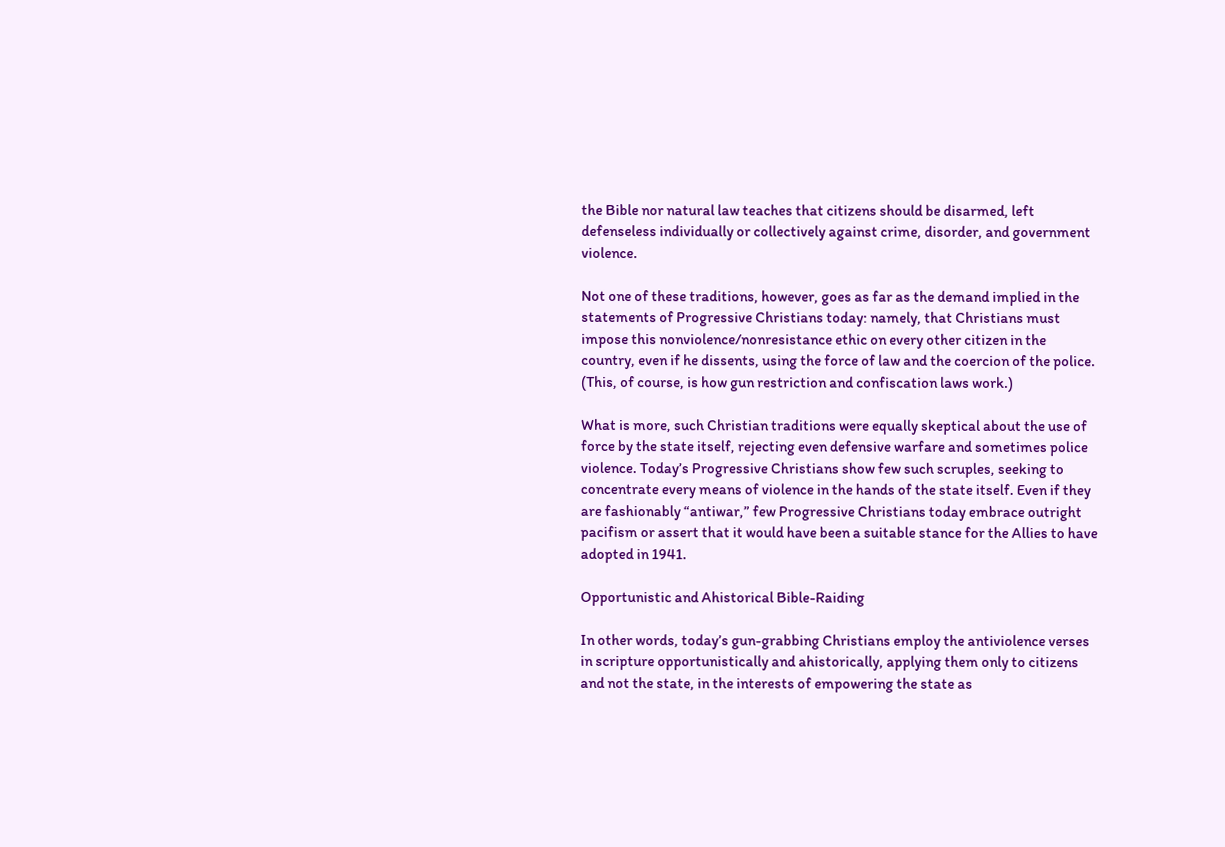the Bible nor natural law teaches that citizens should be disarmed, left defenseless individually or collectively against crime, disorder, and government violence.

Not one of these traditions, however, goes as far as the demand implied in the statements of Progressive Christians today: namely, that Christians must impose this nonviolence/nonresistance ethic on every other citizen in the country, even if he dissents, using the force of law and the coercion of the police. (This, of course, is how gun restriction and confiscation laws work.)

What is more, such Christian traditions were equally skeptical about the use of force by the state itself, rejecting even defensive warfare and sometimes police violence. Today’s Progressive Christians show few such scruples, seeking to concentrate every means of violence in the hands of the state itself. Even if they are fashionably “antiwar,” few Progressive Christians today embrace outright pacifism or assert that it would have been a suitable stance for the Allies to have adopted in 1941.

Opportunistic and Ahistorical Bible-Raiding

In other words, today’s gun-grabbing Christians employ the antiviolence verses in scripture opportunistically and ahistorically, applying them only to citizens and not the state, in the interests of empowering the state as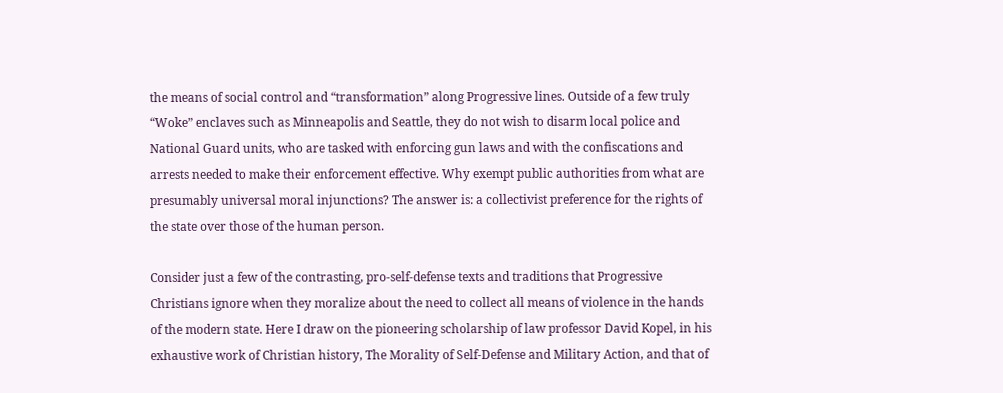the means of social control and “transformation” along Progressive lines. Outside of a few truly “Woke” enclaves such as Minneapolis and Seattle, they do not wish to disarm local police and National Guard units, who are tasked with enforcing gun laws and with the confiscations and arrests needed to make their enforcement effective. Why exempt public authorities from what are presumably universal moral injunctions? The answer is: a collectivist preference for the rights of the state over those of the human person.

Consider just a few of the contrasting, pro-self-defense texts and traditions that Progressive Christians ignore when they moralize about the need to collect all means of violence in the hands of the modern state. Here I draw on the pioneering scholarship of law professor David Kopel, in his exhaustive work of Christian history, The Morality of Self-Defense and Military Action, and that of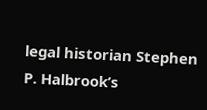legal historian Stephen P. Halbrook’s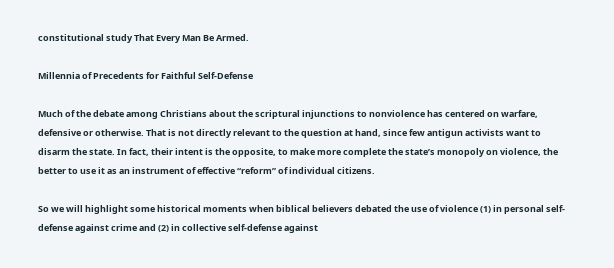constitutional study That Every Man Be Armed.

Millennia of Precedents for Faithful Self-Defense

Much of the debate among Christians about the scriptural injunctions to nonviolence has centered on warfare, defensive or otherwise. That is not directly relevant to the question at hand, since few antigun activists want to disarm the state. In fact, their intent is the opposite, to make more complete the state’s monopoly on violence, the better to use it as an instrument of effective “reform” of individual citizens.

So we will highlight some historical moments when biblical believers debated the use of violence (1) in personal self-defense against crime and (2) in collective self-defense against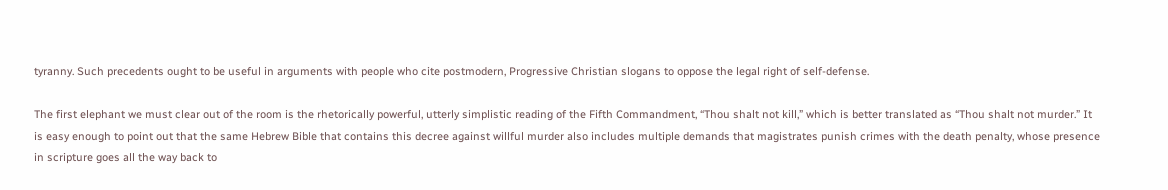tyranny. Such precedents ought to be useful in arguments with people who cite postmodern, Progressive Christian slogans to oppose the legal right of self-defense.

The first elephant we must clear out of the room is the rhetorically powerful, utterly simplistic reading of the Fifth Commandment, “Thou shalt not kill,” which is better translated as “Thou shalt not murder.” It is easy enough to point out that the same Hebrew Bible that contains this decree against willful murder also includes multiple demands that magistrates punish crimes with the death penalty, whose presence in scripture goes all the way back to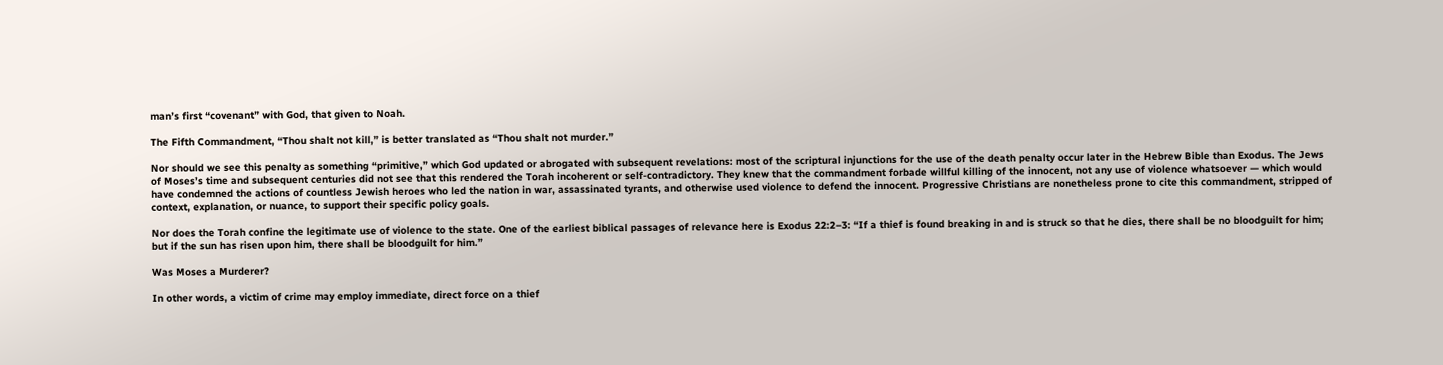man’s first “covenant” with God, that given to Noah.

The Fifth Commandment, “Thou shalt not kill,” is better translated as “Thou shalt not murder.”

Nor should we see this penalty as something “primitive,” which God updated or abrogated with subsequent revelations: most of the scriptural injunctions for the use of the death penalty occur later in the Hebrew Bible than Exodus. The Jews of Moses’s time and subsequent centuries did not see that this rendered the Torah incoherent or self-contradictory. They knew that the commandment forbade willful killing of the innocent, not any use of violence whatsoever — which would have condemned the actions of countless Jewish heroes who led the nation in war, assassinated tyrants, and otherwise used violence to defend the innocent. Progressive Christians are nonetheless prone to cite this commandment, stripped of context, explanation, or nuance, to support their specific policy goals.

Nor does the Torah confine the legitimate use of violence to the state. One of the earliest biblical passages of relevance here is Exodus 22:2–3: “If a thief is found breaking in and is struck so that he dies, there shall be no bloodguilt for him; but if the sun has risen upon him, there shall be bloodguilt for him.”

Was Moses a Murderer?

In other words, a victim of crime may employ immediate, direct force on a thief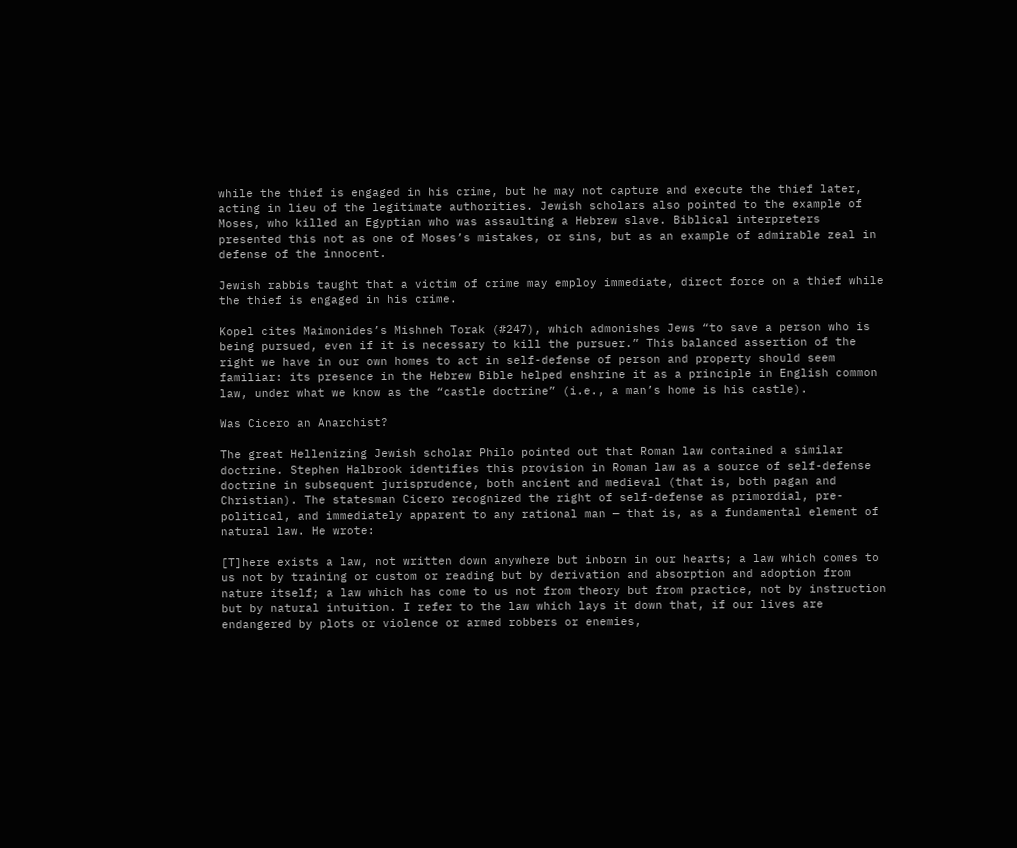while the thief is engaged in his crime, but he may not capture and execute the thief later, acting in lieu of the legitimate authorities. Jewish scholars also pointed to the example of Moses, who killed an Egyptian who was assaulting a Hebrew slave. Biblical interpreters presented this not as one of Moses’s mistakes, or sins, but as an example of admirable zeal in defense of the innocent.

Jewish rabbis taught that a victim of crime may employ immediate, direct force on a thief while the thief is engaged in his crime.

Kopel cites Maimonides’s Mishneh Torak (#247), which admonishes Jews “to save a person who is being pursued, even if it is necessary to kill the pursuer.” This balanced assertion of the right we have in our own homes to act in self-defense of person and property should seem familiar: its presence in the Hebrew Bible helped enshrine it as a principle in English common law, under what we know as the “castle doctrine” (i.e., a man’s home is his castle).

Was Cicero an Anarchist?

The great Hellenizing Jewish scholar Philo pointed out that Roman law contained a similar doctrine. Stephen Halbrook identifies this provision in Roman law as a source of self-defense doctrine in subsequent jurisprudence, both ancient and medieval (that is, both pagan and Christian). The statesman Cicero recognized the right of self-defense as primordial, pre-political, and immediately apparent to any rational man — that is, as a fundamental element of natural law. He wrote:

[T]here exists a law, not written down anywhere but inborn in our hearts; a law which comes to us not by training or custom or reading but by derivation and absorption and adoption from nature itself; a law which has come to us not from theory but from practice, not by instruction but by natural intuition. I refer to the law which lays it down that, if our lives are endangered by plots or violence or armed robbers or enemies,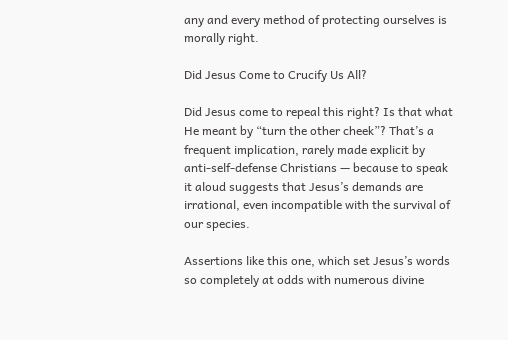any and every method of protecting ourselves is morally right.

Did Jesus Come to Crucify Us All?

Did Jesus come to repeal this right? Is that what He meant by “turn the other cheek”? That’s a frequent implication, rarely made explicit by anti-self-defense Christians — because to speak it aloud suggests that Jesus’s demands are irrational, even incompatible with the survival of our species.

Assertions like this one, which set Jesus’s words so completely at odds with numerous divine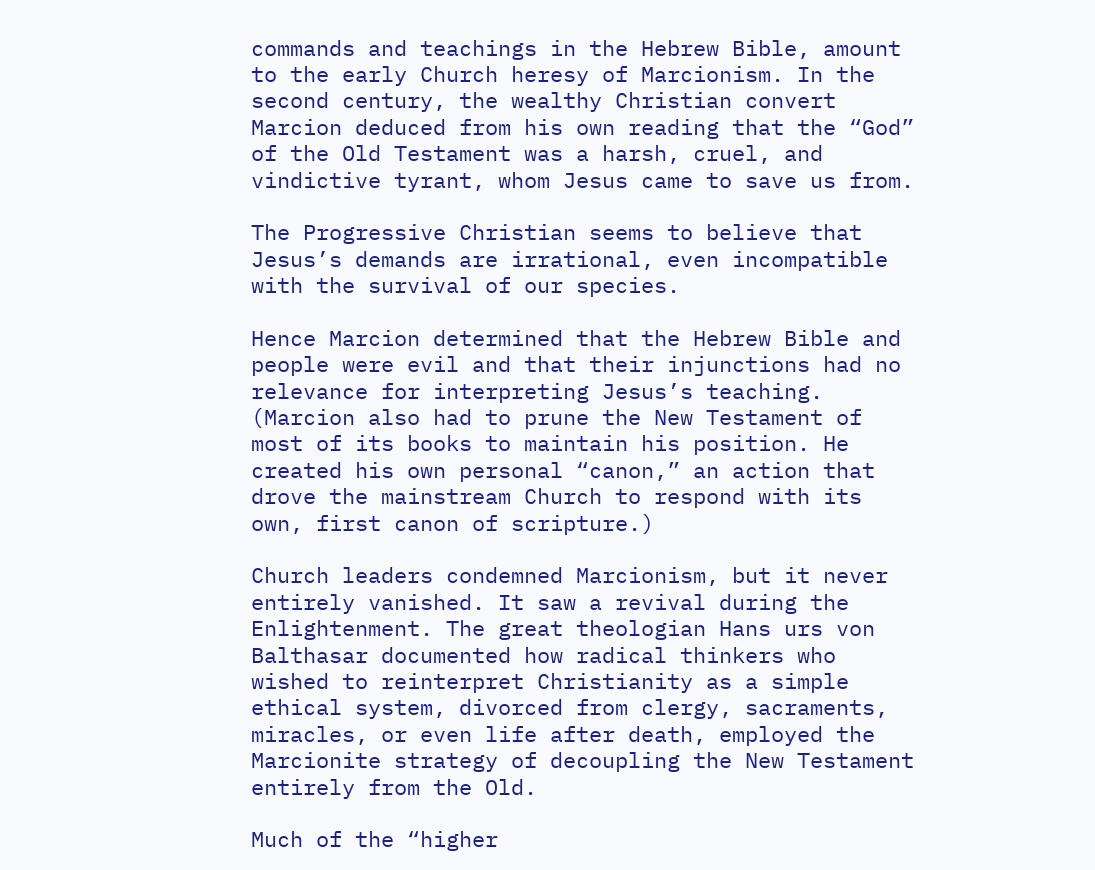commands and teachings in the Hebrew Bible, amount to the early Church heresy of Marcionism. In the second century, the wealthy Christian convert Marcion deduced from his own reading that the “God” of the Old Testament was a harsh, cruel, and vindictive tyrant, whom Jesus came to save us from.

The Progressive Christian seems to believe that Jesus’s demands are irrational, even incompatible with the survival of our species.

Hence Marcion determined that the Hebrew Bible and people were evil and that their injunctions had no relevance for interpreting Jesus’s teaching. (Marcion also had to prune the New Testament of most of its books to maintain his position. He created his own personal “canon,” an action that drove the mainstream Church to respond with its own, first canon of scripture.)

Church leaders condemned Marcionism, but it never entirely vanished. It saw a revival during the Enlightenment. The great theologian Hans urs von Balthasar documented how radical thinkers who wished to reinterpret Christianity as a simple ethical system, divorced from clergy, sacraments, miracles, or even life after death, employed the Marcionite strategy of decoupling the New Testament entirely from the Old.

Much of the “higher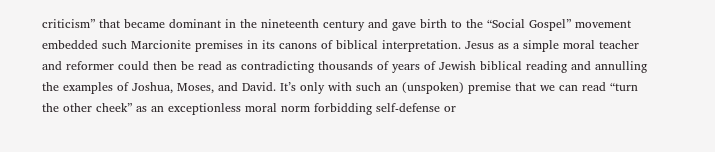criticism” that became dominant in the nineteenth century and gave birth to the “Social Gospel” movement embedded such Marcionite premises in its canons of biblical interpretation. Jesus as a simple moral teacher and reformer could then be read as contradicting thousands of years of Jewish biblical reading and annulling the examples of Joshua, Moses, and David. It’s only with such an (unspoken) premise that we can read “turn the other cheek” as an exceptionless moral norm forbidding self-defense or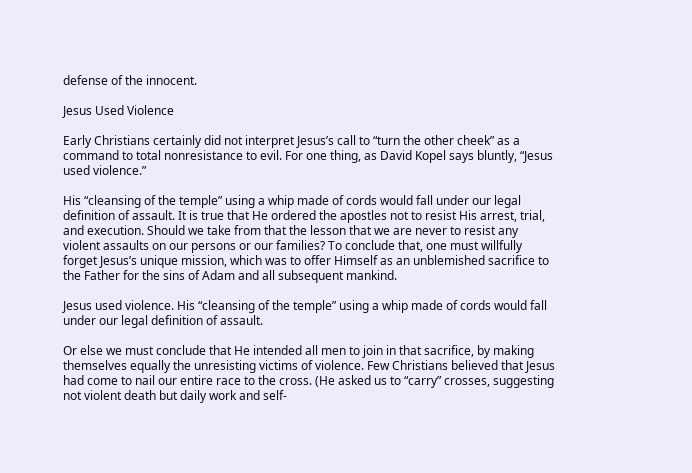defense of the innocent.

Jesus Used Violence

Early Christians certainly did not interpret Jesus’s call to “turn the other cheek” as a command to total nonresistance to evil. For one thing, as David Kopel says bluntly, “Jesus used violence.”

His “cleansing of the temple” using a whip made of cords would fall under our legal definition of assault. It is true that He ordered the apostles not to resist His arrest, trial, and execution. Should we take from that the lesson that we are never to resist any violent assaults on our persons or our families? To conclude that, one must willfully forget Jesus’s unique mission, which was to offer Himself as an unblemished sacrifice to the Father for the sins of Adam and all subsequent mankind.

Jesus used violence. His “cleansing of the temple” using a whip made of cords would fall under our legal definition of assault.

Or else we must conclude that He intended all men to join in that sacrifice, by making themselves equally the unresisting victims of violence. Few Christians believed that Jesus had come to nail our entire race to the cross. (He asked us to “carry” crosses, suggesting not violent death but daily work and self-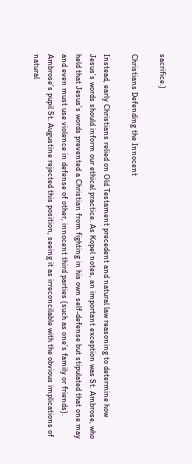sacrifice.)

Christians Defending the Innocent

Instead, early Christians relied on Old Testament precedent and natural law reasoning to determine how Jesus’s words should inform our ethical practice. As Kopel notes, an important exception was St. Ambrose, who held that Jesus’s words prevented a Christian from fighting in his own self-defense but stipulated that one may and even must use violence in defense of other, innocent third parties (such as one’s family or friends). Ambrose’s pupil St. Augustine rejected this position, seeing it as irreconcilable with the obvious implications of natural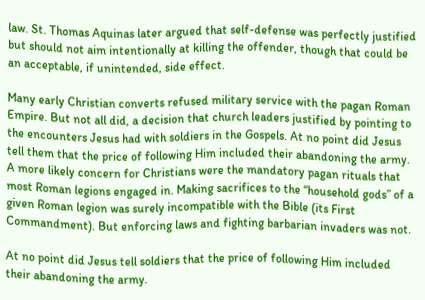law. St. Thomas Aquinas later argued that self-defense was perfectly justified but should not aim intentionally at killing the offender, though that could be an acceptable, if unintended, side effect.

Many early Christian converts refused military service with the pagan Roman Empire. But not all did, a decision that church leaders justified by pointing to the encounters Jesus had with soldiers in the Gospels. At no point did Jesus tell them that the price of following Him included their abandoning the army. A more likely concern for Christians were the mandatory pagan rituals that most Roman legions engaged in. Making sacrifices to the “household gods” of a given Roman legion was surely incompatible with the Bible (its First Commandment). But enforcing laws and fighting barbarian invaders was not.

At no point did Jesus tell soldiers that the price of following Him included their abandoning the army.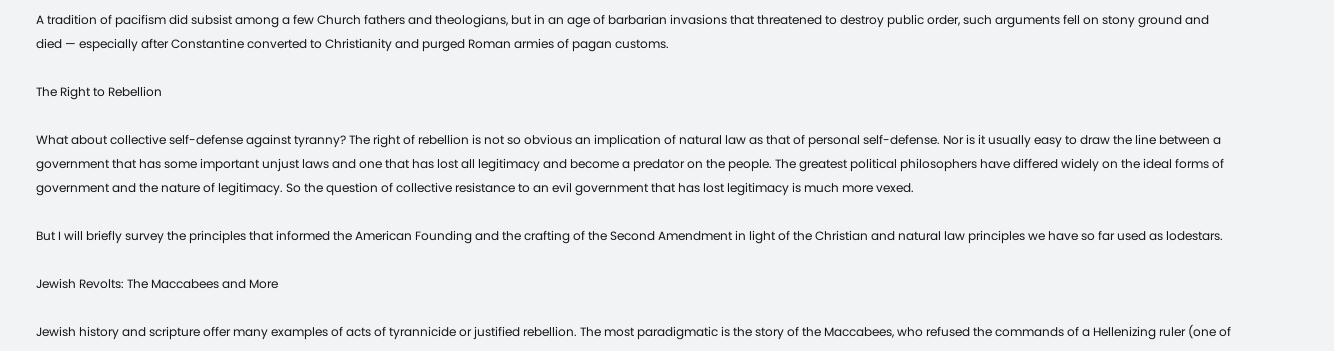A tradition of pacifism did subsist among a few Church fathers and theologians, but in an age of barbarian invasions that threatened to destroy public order, such arguments fell on stony ground and died — especially after Constantine converted to Christianity and purged Roman armies of pagan customs.

The Right to Rebellion

What about collective self-defense against tyranny? The right of rebellion is not so obvious an implication of natural law as that of personal self-defense. Nor is it usually easy to draw the line between a government that has some important unjust laws and one that has lost all legitimacy and become a predator on the people. The greatest political philosophers have differed widely on the ideal forms of government and the nature of legitimacy. So the question of collective resistance to an evil government that has lost legitimacy is much more vexed.

But I will briefly survey the principles that informed the American Founding and the crafting of the Second Amendment in light of the Christian and natural law principles we have so far used as lodestars.

Jewish Revolts: The Maccabees and More

Jewish history and scripture offer many examples of acts of tyrannicide or justified rebellion. The most paradigmatic is the story of the Maccabees, who refused the commands of a Hellenizing ruler (one of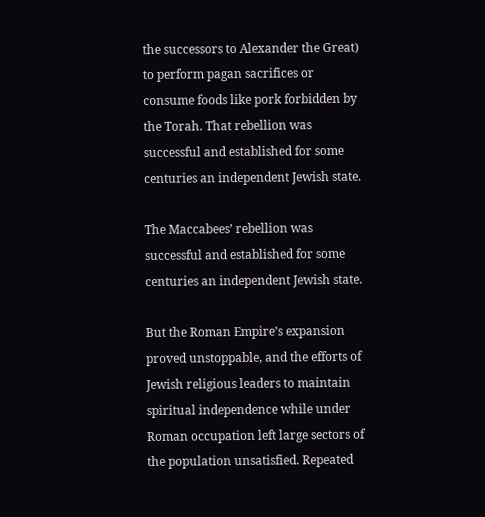the successors to Alexander the Great) to perform pagan sacrifices or consume foods like pork forbidden by the Torah. That rebellion was successful and established for some centuries an independent Jewish state.

The Maccabees’ rebellion was successful and established for some centuries an independent Jewish state.

But the Roman Empire’s expansion proved unstoppable, and the efforts of Jewish religious leaders to maintain spiritual independence while under Roman occupation left large sectors of the population unsatisfied. Repeated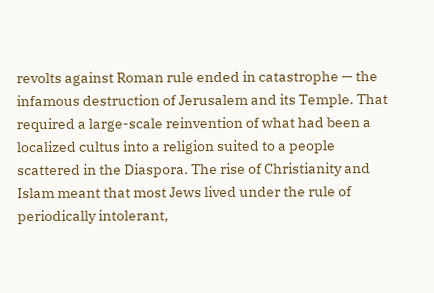revolts against Roman rule ended in catastrophe — the infamous destruction of Jerusalem and its Temple. That required a large-scale reinvention of what had been a localized cultus into a religion suited to a people scattered in the Diaspora. The rise of Christianity and Islam meant that most Jews lived under the rule of periodically intolerant,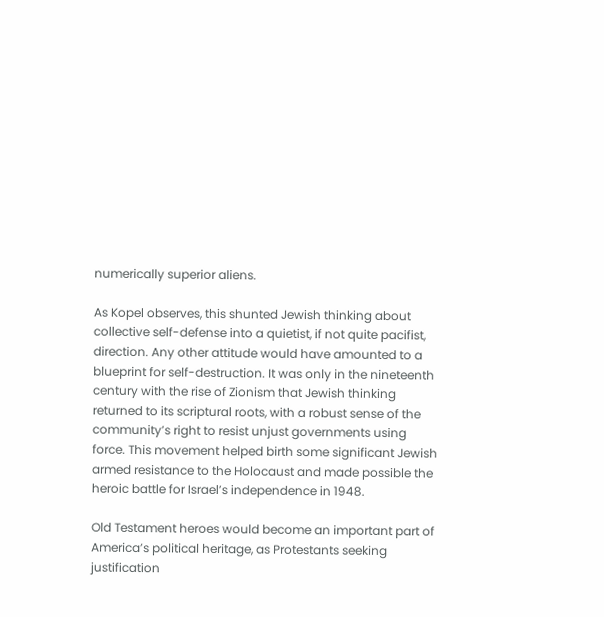numerically superior aliens.

As Kopel observes, this shunted Jewish thinking about collective self-defense into a quietist, if not quite pacifist, direction. Any other attitude would have amounted to a blueprint for self-destruction. It was only in the nineteenth century with the rise of Zionism that Jewish thinking returned to its scriptural roots, with a robust sense of the community’s right to resist unjust governments using force. This movement helped birth some significant Jewish armed resistance to the Holocaust and made possible the heroic battle for Israel’s independence in 1948.

Old Testament heroes would become an important part of America’s political heritage, as Protestants seeking justification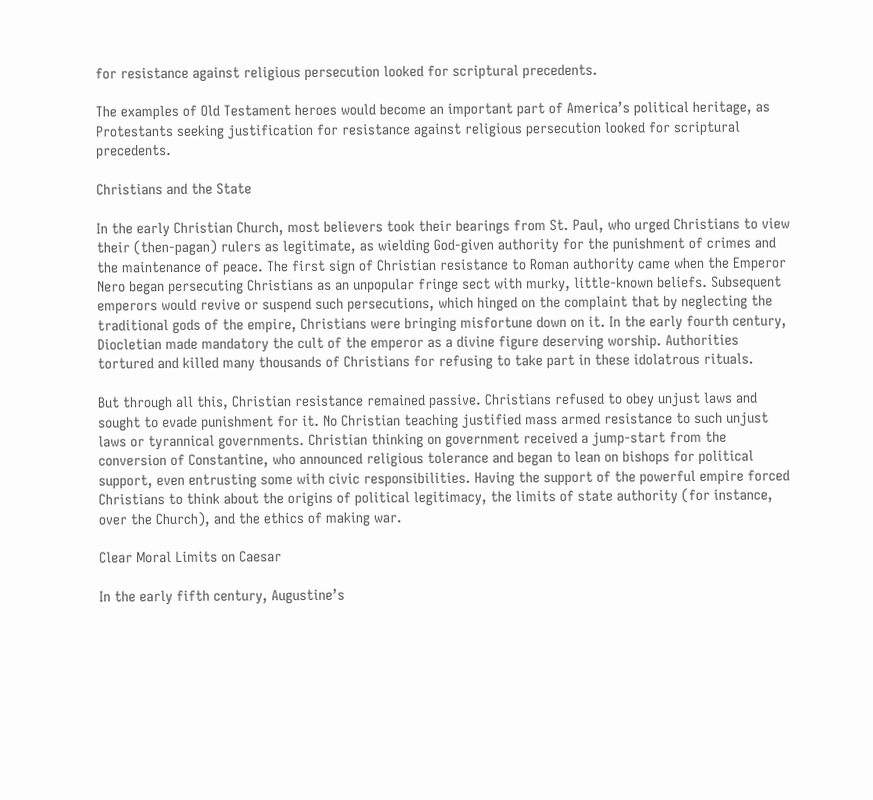for resistance against religious persecution looked for scriptural precedents.

The examples of Old Testament heroes would become an important part of America’s political heritage, as Protestants seeking justification for resistance against religious persecution looked for scriptural precedents.

Christians and the State

In the early Christian Church, most believers took their bearings from St. Paul, who urged Christians to view their (then-pagan) rulers as legitimate, as wielding God-given authority for the punishment of crimes and the maintenance of peace. The first sign of Christian resistance to Roman authority came when the Emperor Nero began persecuting Christians as an unpopular fringe sect with murky, little-known beliefs. Subsequent emperors would revive or suspend such persecutions, which hinged on the complaint that by neglecting the traditional gods of the empire, Christians were bringing misfortune down on it. In the early fourth century, Diocletian made mandatory the cult of the emperor as a divine figure deserving worship. Authorities tortured and killed many thousands of Christians for refusing to take part in these idolatrous rituals.

But through all this, Christian resistance remained passive. Christians refused to obey unjust laws and sought to evade punishment for it. No Christian teaching justified mass armed resistance to such unjust laws or tyrannical governments. Christian thinking on government received a jump-start from the conversion of Constantine, who announced religious tolerance and began to lean on bishops for political support, even entrusting some with civic responsibilities. Having the support of the powerful empire forced Christians to think about the origins of political legitimacy, the limits of state authority (for instance, over the Church), and the ethics of making war.

Clear Moral Limits on Caesar

In the early fifth century, Augustine’s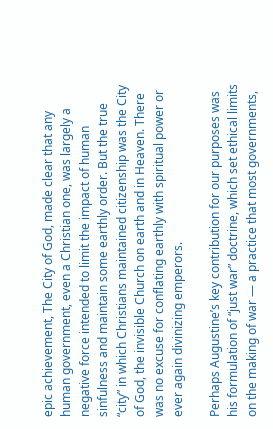epic achievement, The City of God, made clear that any human government, even a Christian one, was largely a negative force intended to limit the impact of human sinfulness and maintain some earthly order. But the true “city” in which Christians maintained citizenship was the City of God, the invisible Church on earth and in Heaven. There was no excuse for conflating earthly with spiritual power or ever again divinizing emperors.

Perhaps Augustine’s key contribution for our purposes was his formulation of “just war” doctrine, which set ethical limits on the making of war — a practice that most governments,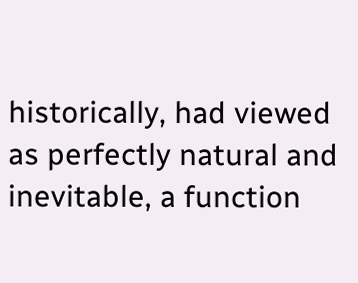historically, had viewed as perfectly natural and inevitable, a function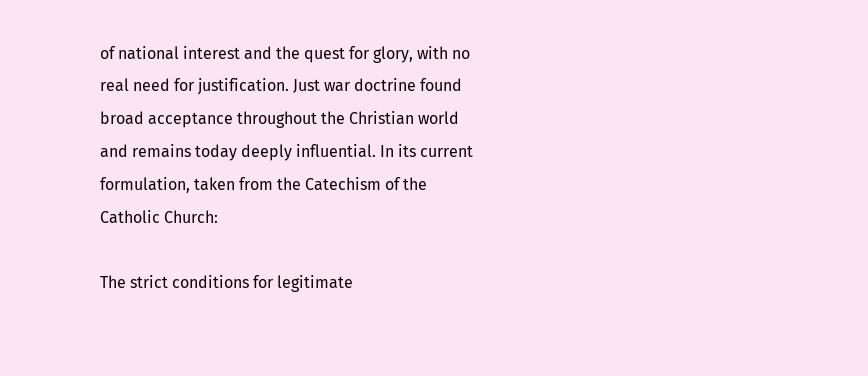of national interest and the quest for glory, with no real need for justification. Just war doctrine found broad acceptance throughout the Christian world and remains today deeply influential. In its current formulation, taken from the Catechism of the Catholic Church:

The strict conditions for legitimate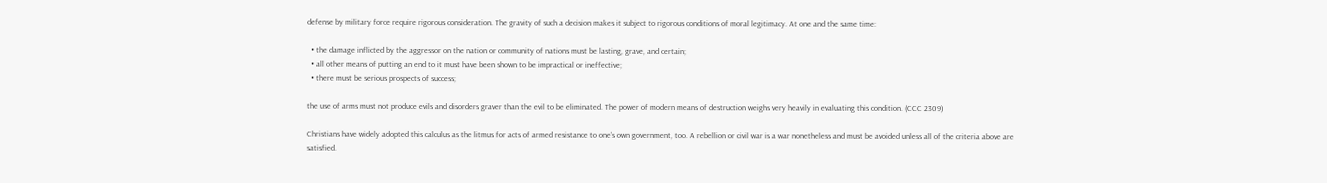defense by military force require rigorous consideration. The gravity of such a decision makes it subject to rigorous conditions of moral legitimacy. At one and the same time:

  • the damage inflicted by the aggressor on the nation or community of nations must be lasting, grave, and certain;
  • all other means of putting an end to it must have been shown to be impractical or ineffective;
  • there must be serious prospects of success;

the use of arms must not produce evils and disorders graver than the evil to be eliminated. The power of modern means of destruction weighs very heavily in evaluating this condition. (CCC 2309)

Christians have widely adopted this calculus as the litmus for acts of armed resistance to one’s own government, too. A rebellion or civil war is a war nonetheless and must be avoided unless all of the criteria above are satisfied.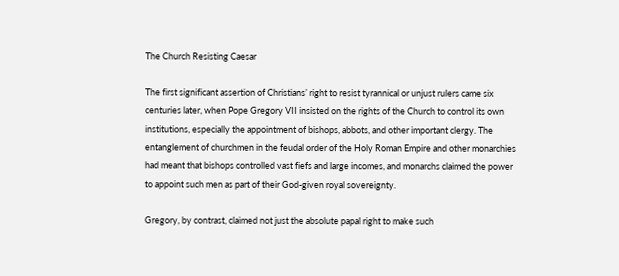The Church Resisting Caesar

The first significant assertion of Christians’ right to resist tyrannical or unjust rulers came six centuries later, when Pope Gregory VII insisted on the rights of the Church to control its own institutions, especially the appointment of bishops, abbots, and other important clergy. The entanglement of churchmen in the feudal order of the Holy Roman Empire and other monarchies had meant that bishops controlled vast fiefs and large incomes, and monarchs claimed the power to appoint such men as part of their God-given royal sovereignty.

Gregory, by contrast, claimed not just the absolute papal right to make such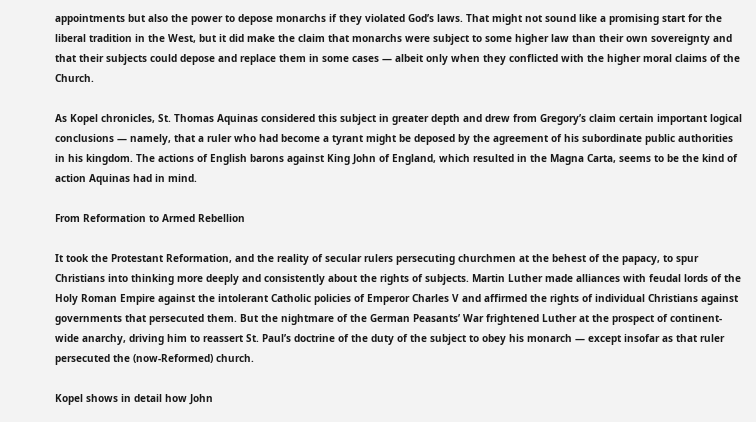appointments but also the power to depose monarchs if they violated God’s laws. That might not sound like a promising start for the liberal tradition in the West, but it did make the claim that monarchs were subject to some higher law than their own sovereignty and that their subjects could depose and replace them in some cases — albeit only when they conflicted with the higher moral claims of the Church.

As Kopel chronicles, St. Thomas Aquinas considered this subject in greater depth and drew from Gregory’s claim certain important logical conclusions — namely, that a ruler who had become a tyrant might be deposed by the agreement of his subordinate public authorities in his kingdom. The actions of English barons against King John of England, which resulted in the Magna Carta, seems to be the kind of action Aquinas had in mind.

From Reformation to Armed Rebellion

It took the Protestant Reformation, and the reality of secular rulers persecuting churchmen at the behest of the papacy, to spur Christians into thinking more deeply and consistently about the rights of subjects. Martin Luther made alliances with feudal lords of the Holy Roman Empire against the intolerant Catholic policies of Emperor Charles V and affirmed the rights of individual Christians against governments that persecuted them. But the nightmare of the German Peasants’ War frightened Luther at the prospect of continent-wide anarchy, driving him to reassert St. Paul’s doctrine of the duty of the subject to obey his monarch — except insofar as that ruler persecuted the (now-Reformed) church.

Kopel shows in detail how John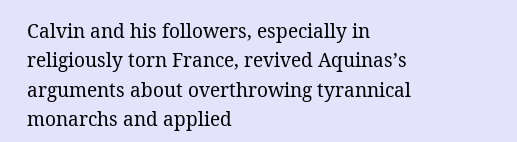Calvin and his followers, especially in religiously torn France, revived Aquinas’s arguments about overthrowing tyrannical monarchs and applied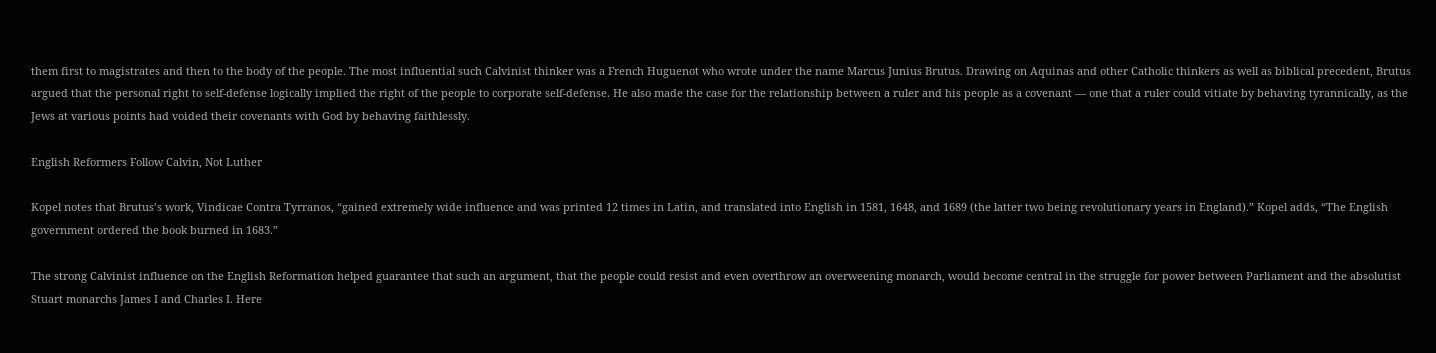them first to magistrates and then to the body of the people. The most influential such Calvinist thinker was a French Huguenot who wrote under the name Marcus Junius Brutus. Drawing on Aquinas and other Catholic thinkers as well as biblical precedent, Brutus argued that the personal right to self-defense logically implied the right of the people to corporate self-defense. He also made the case for the relationship between a ruler and his people as a covenant — one that a ruler could vitiate by behaving tyrannically, as the Jews at various points had voided their covenants with God by behaving faithlessly.

English Reformers Follow Calvin, Not Luther

Kopel notes that Brutus’s work, Vindicae Contra Tyrranos, “gained extremely wide influence and was printed 12 times in Latin, and translated into English in 1581, 1648, and 1689 (the latter two being revolutionary years in England).” Kopel adds, “The English government ordered the book burned in 1683.”

The strong Calvinist influence on the English Reformation helped guarantee that such an argument, that the people could resist and even overthrow an overweening monarch, would become central in the struggle for power between Parliament and the absolutist Stuart monarchs James I and Charles I. Here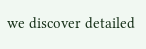we discover detailed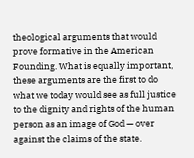theological arguments that would prove formative in the American Founding. What is equally important, these arguments are the first to do what we today would see as full justice to the dignity and rights of the human person as an image of God — over against the claims of the state.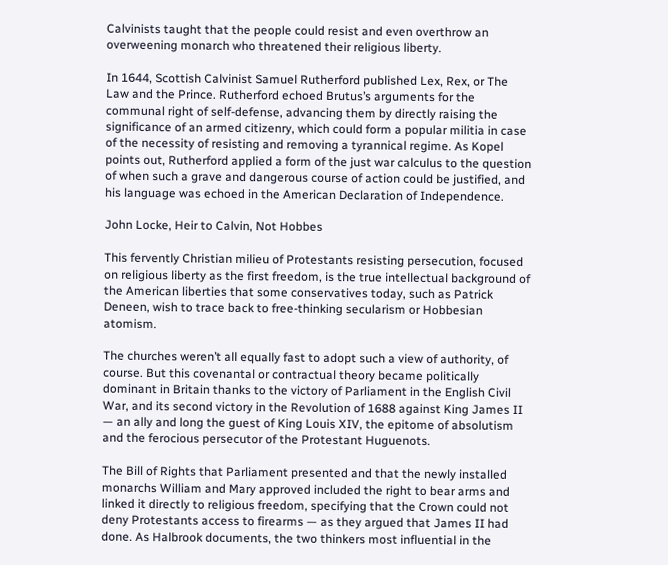Calvinists taught that the people could resist and even overthrow an overweening monarch who threatened their religious liberty.

In 1644, Scottish Calvinist Samuel Rutherford published Lex, Rex, or The Law and the Prince. Rutherford echoed Brutus’s arguments for the communal right of self-defense, advancing them by directly raising the significance of an armed citizenry, which could form a popular militia in case of the necessity of resisting and removing a tyrannical regime. As Kopel points out, Rutherford applied a form of the just war calculus to the question of when such a grave and dangerous course of action could be justified, and his language was echoed in the American Declaration of Independence.

John Locke, Heir to Calvin, Not Hobbes

This fervently Christian milieu of Protestants resisting persecution, focused on religious liberty as the first freedom, is the true intellectual background of the American liberties that some conservatives today, such as Patrick Deneen, wish to trace back to free-thinking secularism or Hobbesian atomism.

The churches weren’t all equally fast to adopt such a view of authority, of course. But this covenantal or contractual theory became politically dominant in Britain thanks to the victory of Parliament in the English Civil War, and its second victory in the Revolution of 1688 against King James II — an ally and long the guest of King Louis XIV, the epitome of absolutism and the ferocious persecutor of the Protestant Huguenots.

The Bill of Rights that Parliament presented and that the newly installed monarchs William and Mary approved included the right to bear arms and linked it directly to religious freedom, specifying that the Crown could not deny Protestants access to firearms — as they argued that James II had done. As Halbrook documents, the two thinkers most influential in the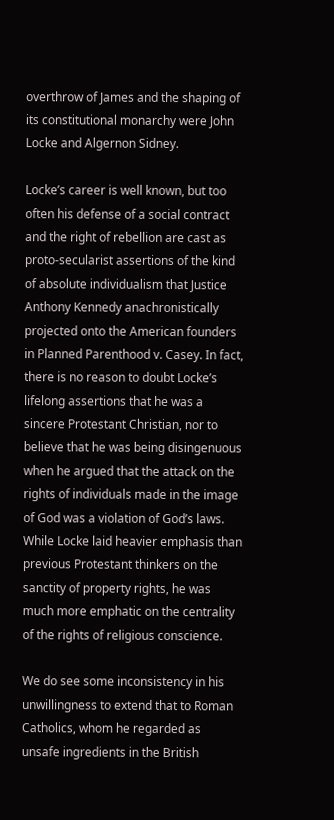overthrow of James and the shaping of its constitutional monarchy were John Locke and Algernon Sidney.

Locke’s career is well known, but too often his defense of a social contract and the right of rebellion are cast as proto-secularist assertions of the kind of absolute individualism that Justice Anthony Kennedy anachronistically projected onto the American founders in Planned Parenthood v. Casey. In fact, there is no reason to doubt Locke’s lifelong assertions that he was a sincere Protestant Christian, nor to believe that he was being disingenuous when he argued that the attack on the rights of individuals made in the image of God was a violation of God’s laws. While Locke laid heavier emphasis than previous Protestant thinkers on the sanctity of property rights, he was much more emphatic on the centrality of the rights of religious conscience.

We do see some inconsistency in his unwillingness to extend that to Roman Catholics, whom he regarded as unsafe ingredients in the British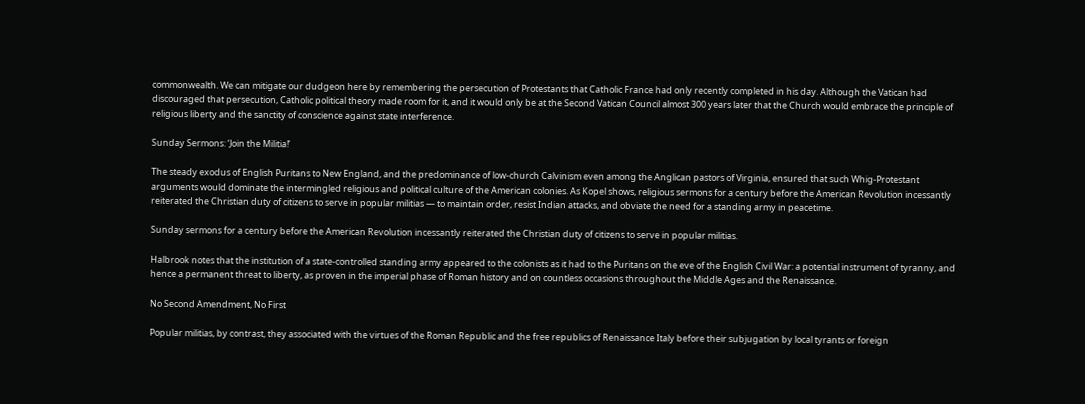commonwealth. We can mitigate our dudgeon here by remembering the persecution of Protestants that Catholic France had only recently completed in his day. Although the Vatican had discouraged that persecution, Catholic political theory made room for it, and it would only be at the Second Vatican Council almost 300 years later that the Church would embrace the principle of religious liberty and the sanctity of conscience against state interference.

Sunday Sermons: ‘Join the Militia!’

The steady exodus of English Puritans to New England, and the predominance of low-church Calvinism even among the Anglican pastors of Virginia, ensured that such Whig-Protestant arguments would dominate the intermingled religious and political culture of the American colonies. As Kopel shows, religious sermons for a century before the American Revolution incessantly reiterated the Christian duty of citizens to serve in popular militias — to maintain order, resist Indian attacks, and obviate the need for a standing army in peacetime.

Sunday sermons for a century before the American Revolution incessantly reiterated the Christian duty of citizens to serve in popular militias.

Halbrook notes that the institution of a state-controlled standing army appeared to the colonists as it had to the Puritans on the eve of the English Civil War: a potential instrument of tyranny, and hence a permanent threat to liberty, as proven in the imperial phase of Roman history and on countless occasions throughout the Middle Ages and the Renaissance.

No Second Amendment, No First

Popular militias, by contrast, they associated with the virtues of the Roman Republic and the free republics of Renaissance Italy before their subjugation by local tyrants or foreign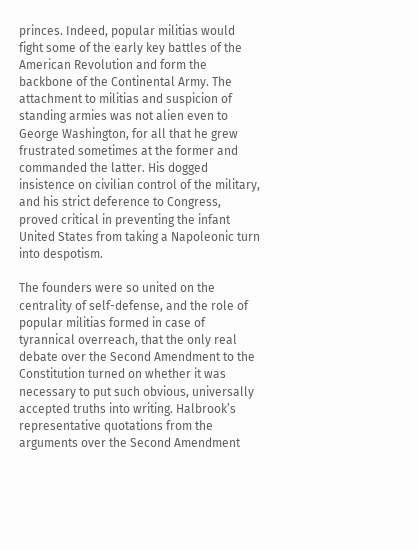princes. Indeed, popular militias would fight some of the early key battles of the American Revolution and form the backbone of the Continental Army. The attachment to militias and suspicion of standing armies was not alien even to George Washington, for all that he grew frustrated sometimes at the former and commanded the latter. His dogged insistence on civilian control of the military, and his strict deference to Congress, proved critical in preventing the infant United States from taking a Napoleonic turn into despotism.

The founders were so united on the centrality of self-defense, and the role of popular militias formed in case of tyrannical overreach, that the only real debate over the Second Amendment to the Constitution turned on whether it was necessary to put such obvious, universally accepted truths into writing. Halbrook’s representative quotations from the arguments over the Second Amendment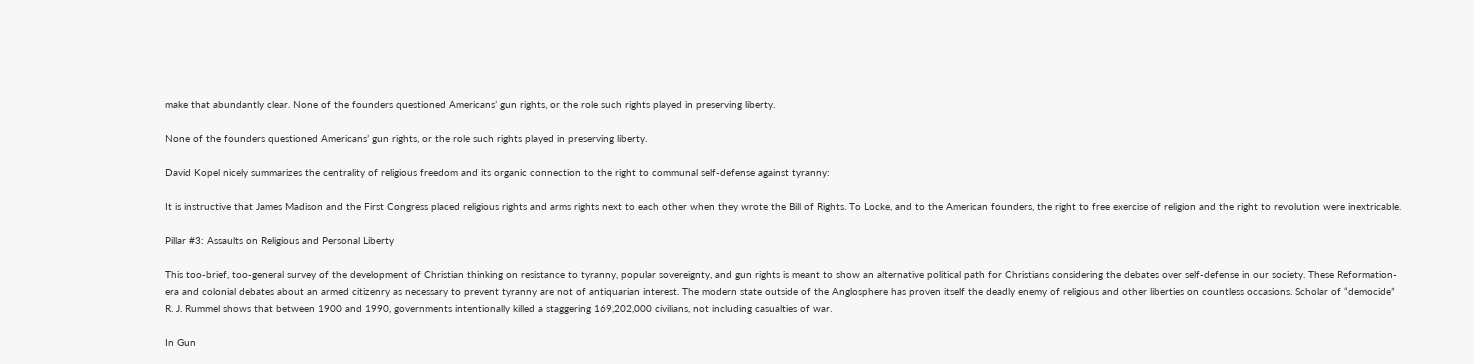make that abundantly clear. None of the founders questioned Americans’ gun rights, or the role such rights played in preserving liberty.

None of the founders questioned Americans’ gun rights, or the role such rights played in preserving liberty.

David Kopel nicely summarizes the centrality of religious freedom and its organic connection to the right to communal self-defense against tyranny:

It is instructive that James Madison and the First Congress placed religious rights and arms rights next to each other when they wrote the Bill of Rights. To Locke, and to the American founders, the right to free exercise of religion and the right to revolution were inextricable.

Pillar #3: Assaults on Religious and Personal Liberty

This too-brief, too-general survey of the development of Christian thinking on resistance to tyranny, popular sovereignty, and gun rights is meant to show an alternative political path for Christians considering the debates over self-defense in our society. These Reformation-era and colonial debates about an armed citizenry as necessary to prevent tyranny are not of antiquarian interest. The modern state outside of the Anglosphere has proven itself the deadly enemy of religious and other liberties on countless occasions. Scholar of “democide” R. J. Rummel shows that between 1900 and 1990, governments intentionally killed a staggering 169,202,000 civilians, not including casualties of war.

In Gun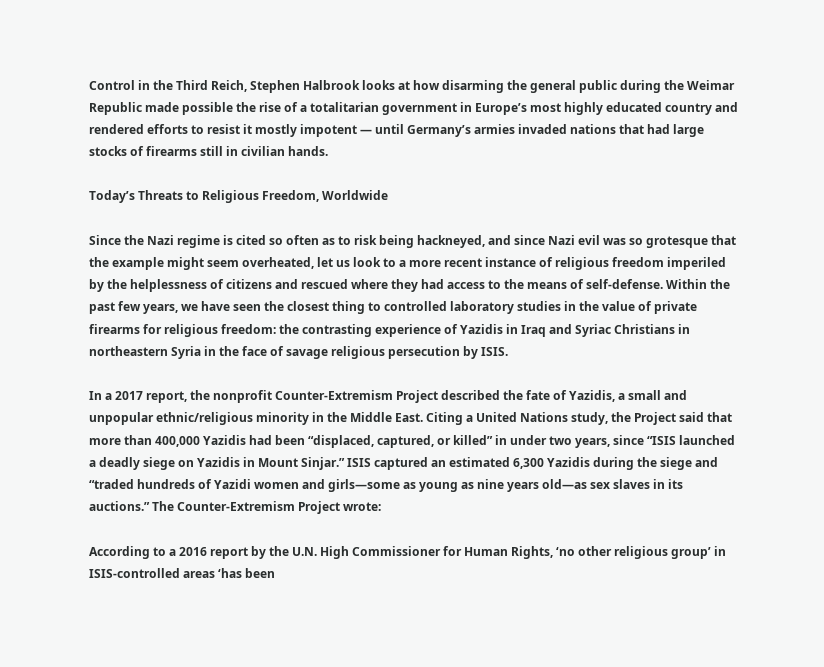Control in the Third Reich, Stephen Halbrook looks at how disarming the general public during the Weimar Republic made possible the rise of a totalitarian government in Europe’s most highly educated country and rendered efforts to resist it mostly impotent — until Germany’s armies invaded nations that had large stocks of firearms still in civilian hands.

Today’s Threats to Religious Freedom, Worldwide

Since the Nazi regime is cited so often as to risk being hackneyed, and since Nazi evil was so grotesque that the example might seem overheated, let us look to a more recent instance of religious freedom imperiled by the helplessness of citizens and rescued where they had access to the means of self-defense. Within the past few years, we have seen the closest thing to controlled laboratory studies in the value of private firearms for religious freedom: the contrasting experience of Yazidis in Iraq and Syriac Christians in northeastern Syria in the face of savage religious persecution by ISIS.

In a 2017 report, the nonprofit Counter-Extremism Project described the fate of Yazidis, a small and unpopular ethnic/religious minority in the Middle East. Citing a United Nations study, the Project said that more than 400,000 Yazidis had been “displaced, captured, or killed” in under two years, since “ISIS launched a deadly siege on Yazidis in Mount Sinjar.” ISIS captured an estimated 6,300 Yazidis during the siege and “traded hundreds of Yazidi women and girls—some as young as nine years old—as sex slaves in its auctions.” The Counter-Extremism Project wrote:

According to a 2016 report by the U.N. High Commissioner for Human Rights, ‘no other religious group’ in ISIS-controlled areas ‘has been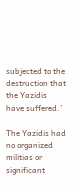subjected to the destruction that the Yazidis have suffered.’

The Yazidis had no organized militias or significant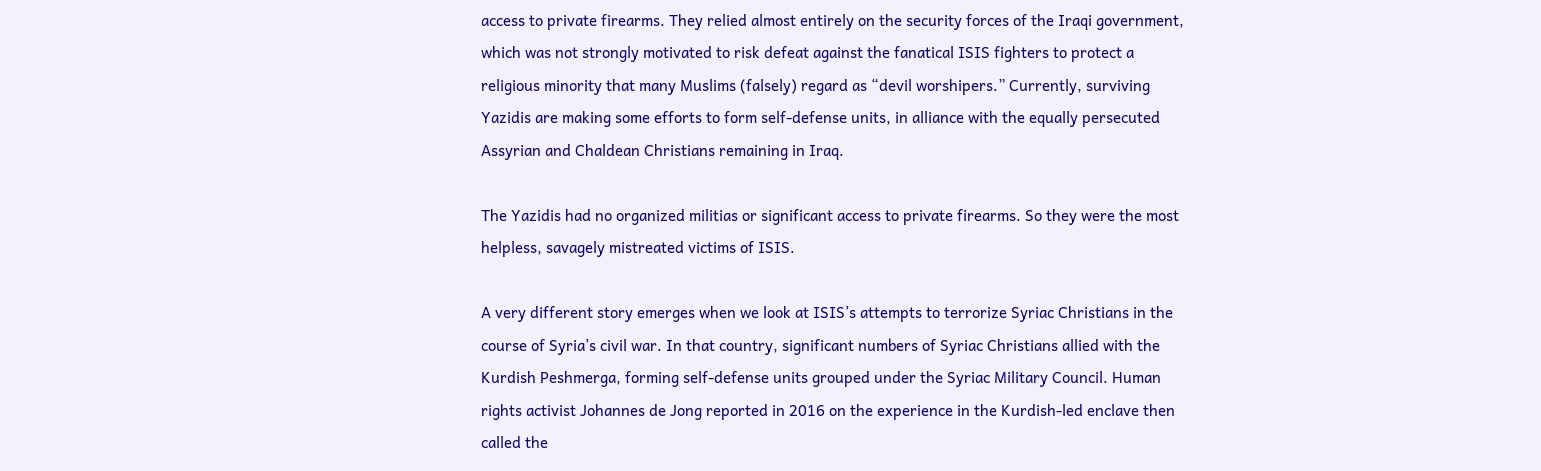access to private firearms. They relied almost entirely on the security forces of the Iraqi government, which was not strongly motivated to risk defeat against the fanatical ISIS fighters to protect a religious minority that many Muslims (falsely) regard as “devil worshipers.” Currently, surviving Yazidis are making some efforts to form self-defense units, in alliance with the equally persecuted Assyrian and Chaldean Christians remaining in Iraq.

The Yazidis had no organized militias or significant access to private firearms. So they were the most helpless, savagely mistreated victims of ISIS.

A very different story emerges when we look at ISIS’s attempts to terrorize Syriac Christians in the course of Syria’s civil war. In that country, significant numbers of Syriac Christians allied with the Kurdish Peshmerga, forming self-defense units grouped under the Syriac Military Council. Human rights activist Johannes de Jong reported in 2016 on the experience in the Kurdish-led enclave then called the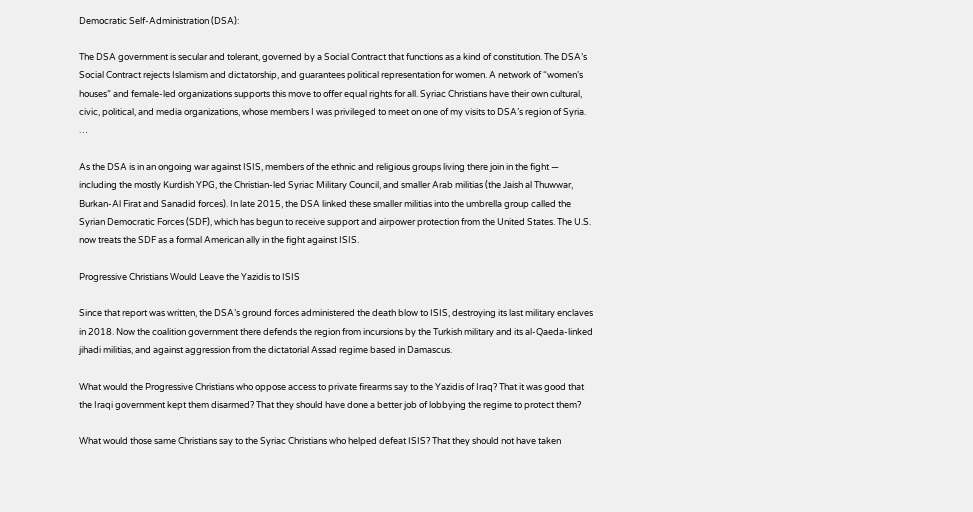Democratic Self-Administration (DSA):

The DSA government is secular and tolerant, governed by a Social Contract that functions as a kind of constitution. The DSA’s Social Contract rejects Islamism and dictatorship, and guarantees political representation for women. A network of “women’s houses” and female-led organizations supports this move to offer equal rights for all. Syriac Christians have their own cultural, civic, political, and media organizations, whose members I was privileged to meet on one of my visits to DSA’s region of Syria. …

As the DSA is in an ongoing war against ISIS, members of the ethnic and religious groups living there join in the fight — including the mostly Kurdish YPG, the Christian-led Syriac Military Council, and smaller Arab militias (the Jaish al Thuwwar, Burkan-Al Firat and Sanadid forces). In late 2015, the DSA linked these smaller militias into the umbrella group called the Syrian Democratic Forces (SDF), which has begun to receive support and airpower protection from the United States. The U.S. now treats the SDF as a formal American ally in the fight against ISIS.

Progressive Christians Would Leave the Yazidis to ISIS

Since that report was written, the DSA’s ground forces administered the death blow to ISIS, destroying its last military enclaves in 2018. Now the coalition government there defends the region from incursions by the Turkish military and its al-Qaeda-linked jihadi militias, and against aggression from the dictatorial Assad regime based in Damascus.

What would the Progressive Christians who oppose access to private firearms say to the Yazidis of Iraq? That it was good that the Iraqi government kept them disarmed? That they should have done a better job of lobbying the regime to protect them?

What would those same Christians say to the Syriac Christians who helped defeat ISIS? That they should not have taken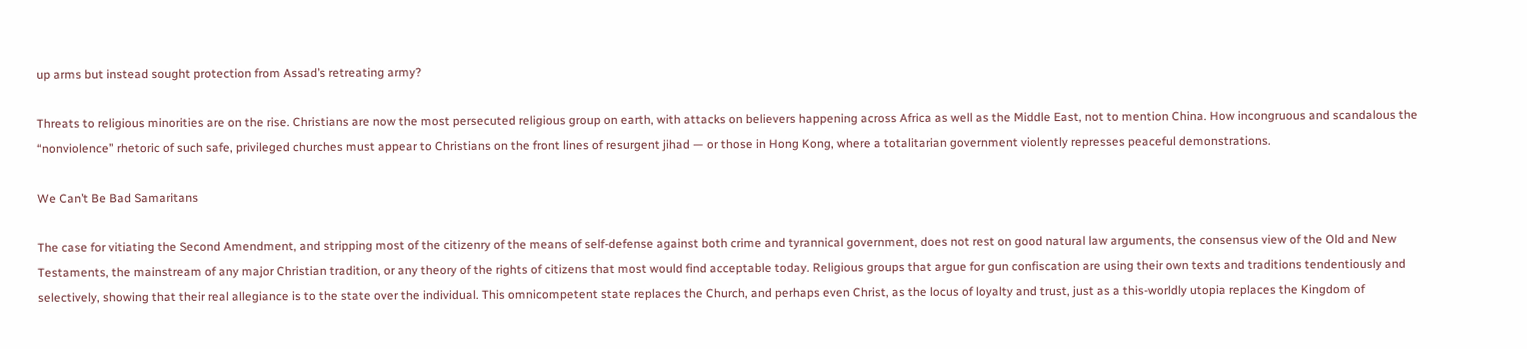up arms but instead sought protection from Assad’s retreating army?

Threats to religious minorities are on the rise. Christians are now the most persecuted religious group on earth, with attacks on believers happening across Africa as well as the Middle East, not to mention China. How incongruous and scandalous the “nonviolence” rhetoric of such safe, privileged churches must appear to Christians on the front lines of resurgent jihad — or those in Hong Kong, where a totalitarian government violently represses peaceful demonstrations.

We Can’t Be Bad Samaritans

The case for vitiating the Second Amendment, and stripping most of the citizenry of the means of self-defense against both crime and tyrannical government, does not rest on good natural law arguments, the consensus view of the Old and New Testaments, the mainstream of any major Christian tradition, or any theory of the rights of citizens that most would find acceptable today. Religious groups that argue for gun confiscation are using their own texts and traditions tendentiously and selectively, showing that their real allegiance is to the state over the individual. This omnicompetent state replaces the Church, and perhaps even Christ, as the locus of loyalty and trust, just as a this-worldly utopia replaces the Kingdom of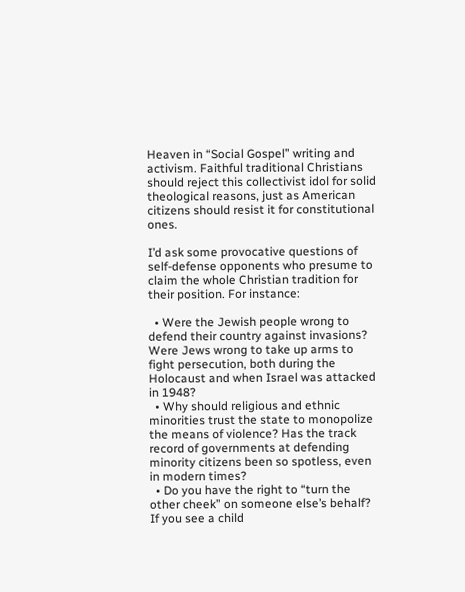Heaven in “Social Gospel” writing and activism. Faithful traditional Christians should reject this collectivist idol for solid theological reasons, just as American citizens should resist it for constitutional ones.

I’d ask some provocative questions of self-defense opponents who presume to claim the whole Christian tradition for their position. For instance:

  • Were the Jewish people wrong to defend their country against invasions? Were Jews wrong to take up arms to fight persecution, both during the Holocaust and when Israel was attacked in 1948?
  • Why should religious and ethnic minorities trust the state to monopolize the means of violence? Has the track record of governments at defending minority citizens been so spotless, even in modern times?
  • Do you have the right to “turn the other cheek” on someone else’s behalf? If you see a child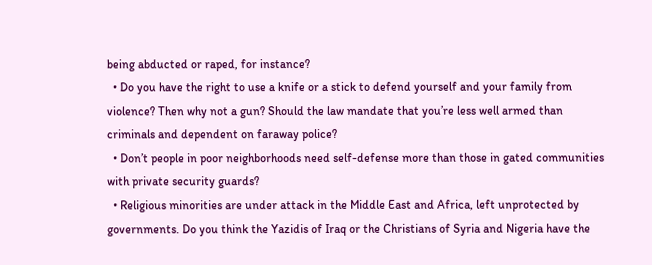being abducted or raped, for instance?
  • Do you have the right to use a knife or a stick to defend yourself and your family from violence? Then why not a gun? Should the law mandate that you’re less well armed than criminals and dependent on faraway police?
  • Don’t people in poor neighborhoods need self-defense more than those in gated communities with private security guards?
  • Religious minorities are under attack in the Middle East and Africa, left unprotected by governments. Do you think the Yazidis of Iraq or the Christians of Syria and Nigeria have the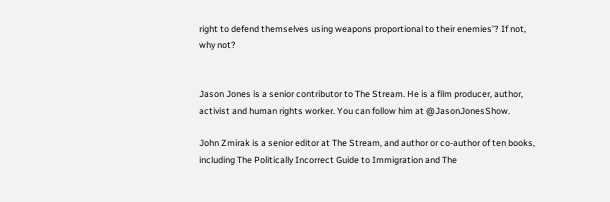right to defend themselves using weapons proportional to their enemies’? If not, why not?


Jason Jones is a senior contributor to The Stream. He is a film producer, author, activist and human rights worker. You can follow him at @JasonJonesShow.

John Zmirak is a senior editor at The Stream, and author or co-author of ten books, including The Politically Incorrect Guide to Immigration and The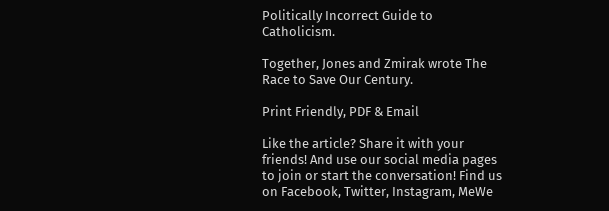Politically Incorrect Guide to Catholicism.

Together, Jones and Zmirak wrote The Race to Save Our Century.

Print Friendly, PDF & Email

Like the article? Share it with your friends! And use our social media pages to join or start the conversation! Find us on Facebook, Twitter, Instagram, MeWe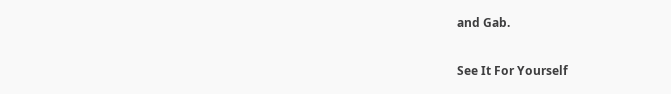and Gab.

See It For Yourself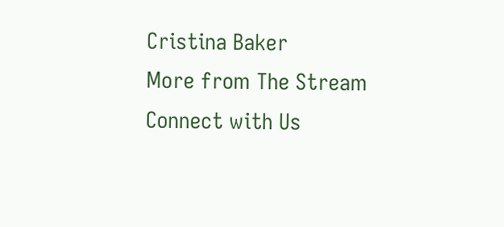Cristina Baker
More from The Stream
Connect with Us